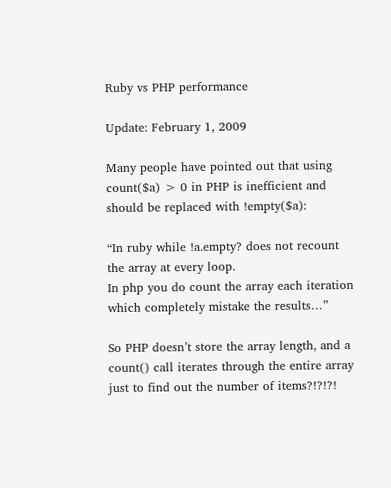Ruby vs PHP performance

Update: February 1, 2009

Many people have pointed out that using count($a) > 0 in PHP is inefficient and should be replaced with !empty($a):

“In ruby while !a.empty? does not recount the array at every loop.
In php you do count the array each iteration which completely mistake the results…”

So PHP doesn’t store the array length, and a count() call iterates through the entire array just to find out the number of items?!?!?!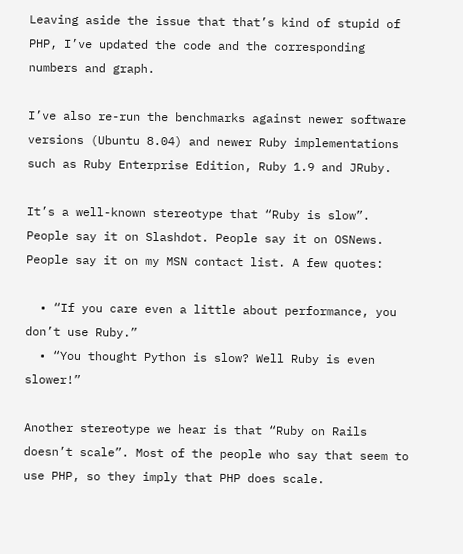Leaving aside the issue that that’s kind of stupid of PHP, I’ve updated the code and the corresponding numbers and graph.

I’ve also re-run the benchmarks against newer software versions (Ubuntu 8.04) and newer Ruby implementations such as Ruby Enterprise Edition, Ruby 1.9 and JRuby.

It’s a well-known stereotype that “Ruby is slow”. People say it on Slashdot. People say it on OSNews. People say it on my MSN contact list. A few quotes:

  • “If you care even a little about performance, you don’t use Ruby.”
  • “You thought Python is slow? Well Ruby is even slower!”

Another stereotype we hear is that “Ruby on Rails doesn’t scale”. Most of the people who say that seem to use PHP, so they imply that PHP does scale.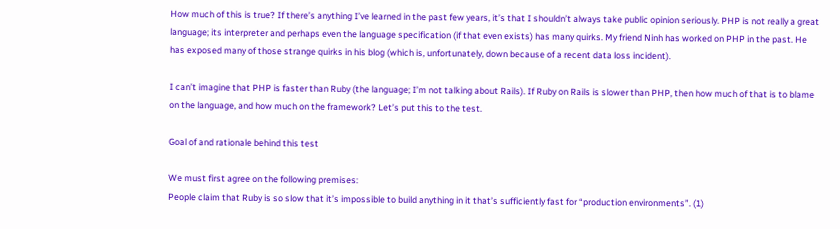How much of this is true? If there’s anything I’ve learned in the past few years, it’s that I shouldn’t always take public opinion seriously. PHP is not really a great language; its interpreter and perhaps even the language specification (if that even exists) has many quirks. My friend Ninh has worked on PHP in the past. He has exposed many of those strange quirks in his blog (which is, unfortunately, down because of a recent data loss incident).

I can’t imagine that PHP is faster than Ruby (the language; I’m not talking about Rails). If Ruby on Rails is slower than PHP, then how much of that is to blame on the language, and how much on the framework? Let’s put this to the test.

Goal of and rationale behind this test

We must first agree on the following premises:
People claim that Ruby is so slow that it’s impossible to build anything in it that’s sufficiently fast for “production environments”. (1)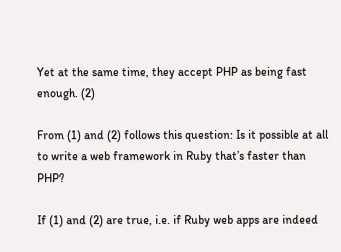Yet at the same time, they accept PHP as being fast enough. (2)

From (1) and (2) follows this question: Is it possible at all to write a web framework in Ruby that’s faster than PHP?

If (1) and (2) are true, i.e. if Ruby web apps are indeed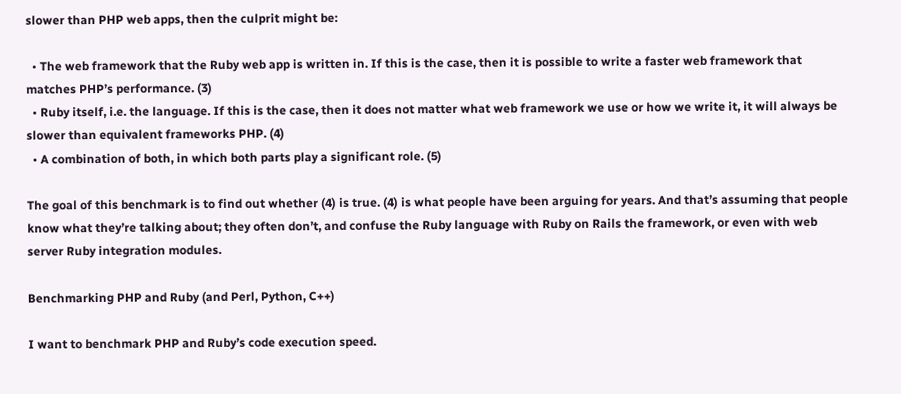slower than PHP web apps, then the culprit might be:

  • The web framework that the Ruby web app is written in. If this is the case, then it is possible to write a faster web framework that matches PHP’s performance. (3)
  • Ruby itself, i.e. the language. If this is the case, then it does not matter what web framework we use or how we write it, it will always be slower than equivalent frameworks PHP. (4)
  • A combination of both, in which both parts play a significant role. (5)

The goal of this benchmark is to find out whether (4) is true. (4) is what people have been arguing for years. And that’s assuming that people know what they’re talking about; they often don’t, and confuse the Ruby language with Ruby on Rails the framework, or even with web server Ruby integration modules.

Benchmarking PHP and Ruby (and Perl, Python, C++)

I want to benchmark PHP and Ruby’s code execution speed.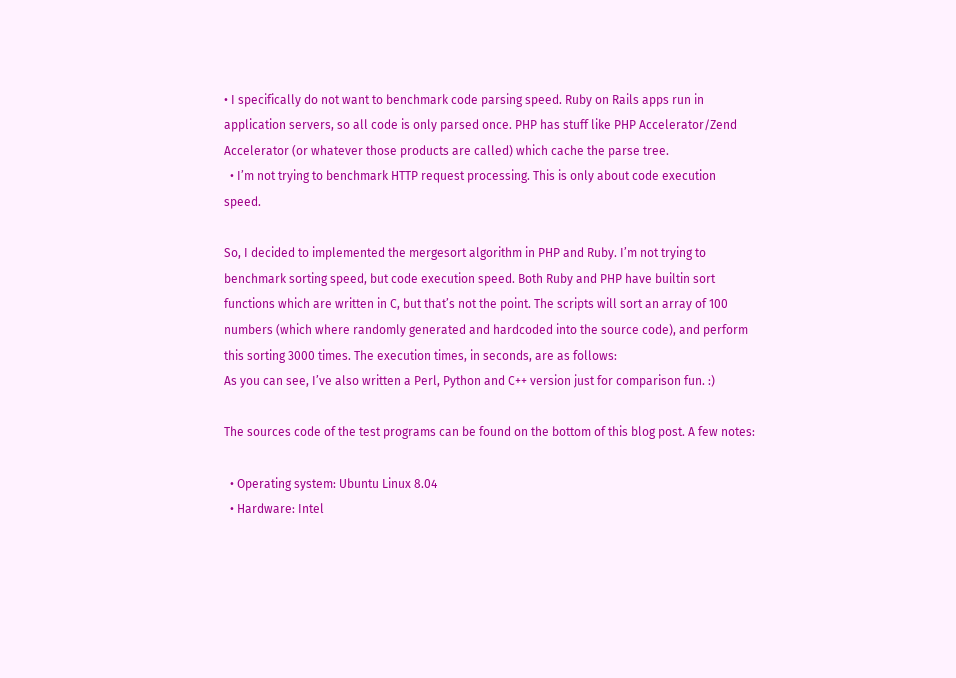• I specifically do not want to benchmark code parsing speed. Ruby on Rails apps run in application servers, so all code is only parsed once. PHP has stuff like PHP Accelerator/Zend Accelerator (or whatever those products are called) which cache the parse tree.
  • I’m not trying to benchmark HTTP request processing. This is only about code execution speed.

So, I decided to implemented the mergesort algorithm in PHP and Ruby. I’m not trying to benchmark sorting speed, but code execution speed. Both Ruby and PHP have builtin sort functions which are written in C, but that’s not the point. The scripts will sort an array of 100 numbers (which where randomly generated and hardcoded into the source code), and perform this sorting 3000 times. The execution times, in seconds, are as follows:
As you can see, I’ve also written a Perl, Python and C++ version just for comparison fun. :)

The sources code of the test programs can be found on the bottom of this blog post. A few notes:

  • Operating system: Ubuntu Linux 8.04
  • Hardware: Intel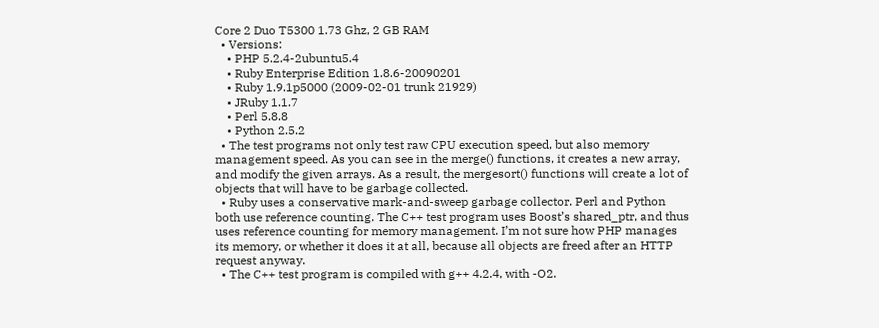Core 2 Duo T5300 1.73 Ghz, 2 GB RAM
  • Versions:
    • PHP 5.2.4-2ubuntu5.4
    • Ruby Enterprise Edition 1.8.6-20090201
    • Ruby 1.9.1p5000 (2009-02-01 trunk 21929)
    • JRuby 1.1.7
    • Perl 5.8.8
    • Python 2.5.2
  • The test programs not only test raw CPU execution speed, but also memory management speed. As you can see in the merge() functions, it creates a new array, and modify the given arrays. As a result, the mergesort() functions will create a lot of objects that will have to be garbage collected.
  • Ruby uses a conservative mark-and-sweep garbage collector. Perl and Python both use reference counting. The C++ test program uses Boost’s shared_ptr, and thus uses reference counting for memory management. I’m not sure how PHP manages its memory, or whether it does it at all, because all objects are freed after an HTTP request anyway.
  • The C++ test program is compiled with g++ 4.2.4, with -O2.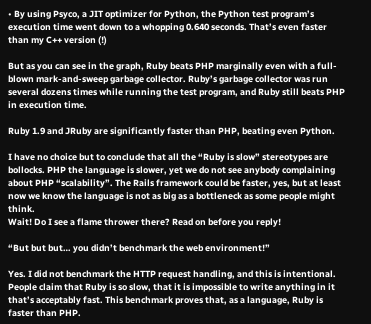• By using Psyco, a JIT optimizer for Python, the Python test program’s execution time went down to a whopping 0.640 seconds. That’s even faster than my C++ version (!)

But as you can see in the graph, Ruby beats PHP marginally even with a full-blown mark-and-sweep garbage collector. Ruby’s garbage collector was run several dozens times while running the test program, and Ruby still beats PHP in execution time.

Ruby 1.9 and JRuby are significantly faster than PHP, beating even Python.

I have no choice but to conclude that all the “Ruby is slow” stereotypes are bollocks. PHP the language is slower, yet we do not see anybody complaining about PHP “scalability”. The Rails framework could be faster, yes, but at least now we know the language is not as big as a bottleneck as some people might think.
Wait! Do I see a flame thrower there? Read on before you reply!

“But but but… you didn’t benchmark the web environment!”

Yes. I did not benchmark the HTTP request handling, and this is intentional. People claim that Ruby is so slow, that it is impossible to write anything in it that’s acceptably fast. This benchmark proves that, as a language, Ruby is faster than PHP.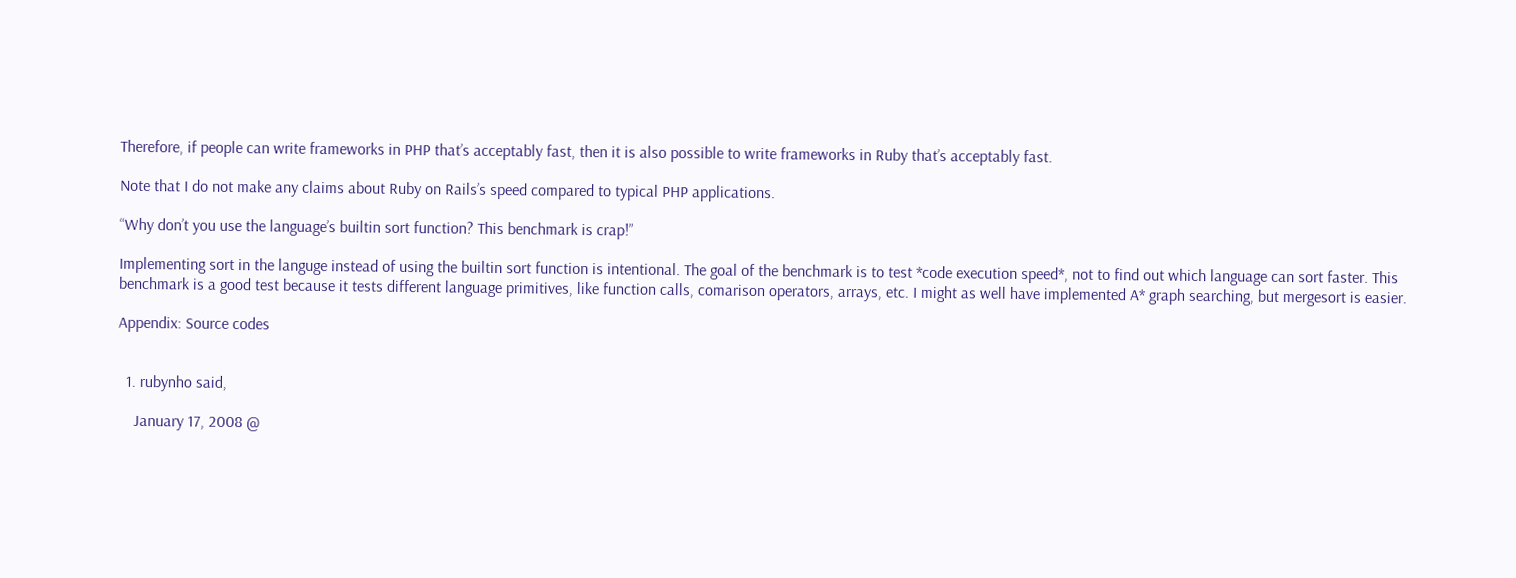Therefore, if people can write frameworks in PHP that’s acceptably fast, then it is also possible to write frameworks in Ruby that’s acceptably fast.

Note that I do not make any claims about Ruby on Rails’s speed compared to typical PHP applications.

“Why don’t you use the language’s builtin sort function? This benchmark is crap!”

Implementing sort in the languge instead of using the builtin sort function is intentional. The goal of the benchmark is to test *code execution speed*, not to find out which language can sort faster. This benchmark is a good test because it tests different language primitives, like function calls, comarison operators, arrays, etc. I might as well have implemented A* graph searching, but mergesort is easier.

Appendix: Source codes


  1. rubynho said,

    January 17, 2008 @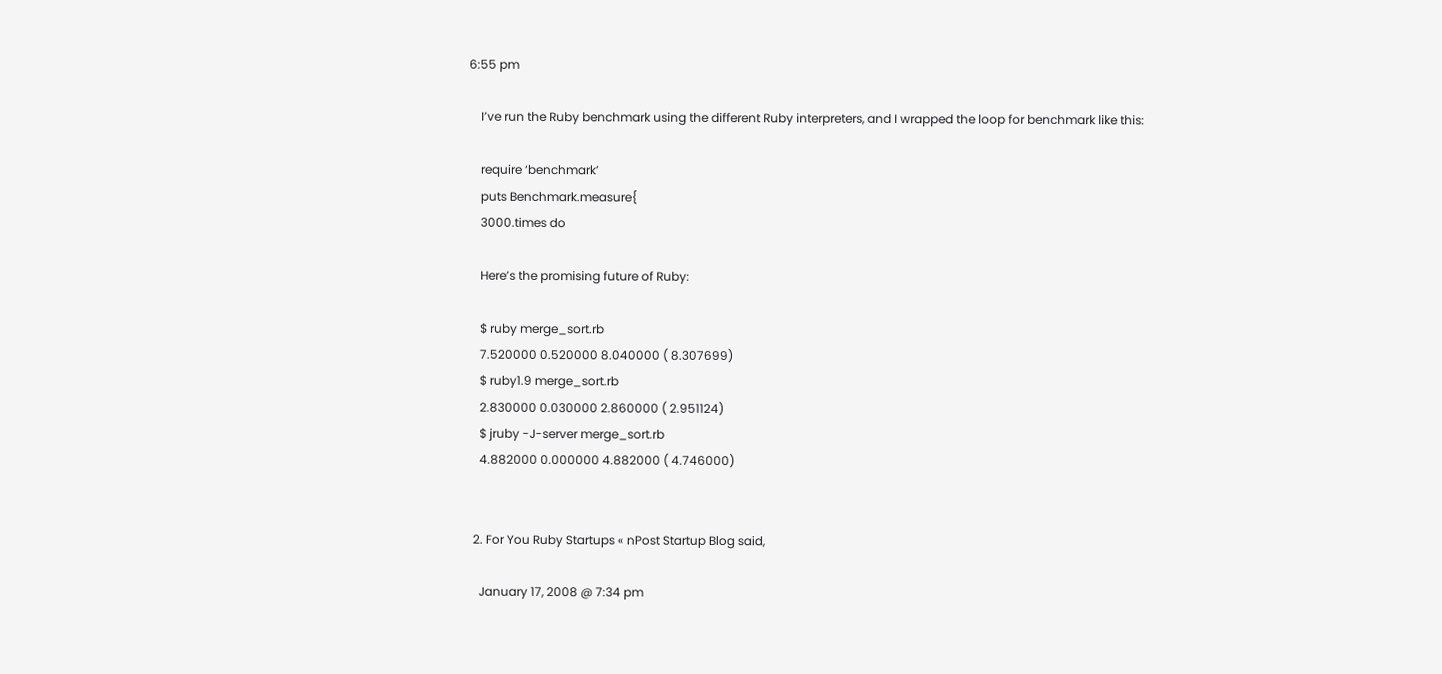6:55 pm

    I’ve run the Ruby benchmark using the different Ruby interpreters, and I wrapped the loop for benchmark like this:

    require ‘benchmark’
    puts Benchmark.measure{
    3000.times do

    Here’s the promising future of Ruby:

    $ ruby merge_sort.rb
    7.520000 0.520000 8.040000 ( 8.307699)
    $ ruby1.9 merge_sort.rb
    2.830000 0.030000 2.860000 ( 2.951124)
    $ jruby -J-server merge_sort.rb
    4.882000 0.000000 4.882000 ( 4.746000)


  2. For You Ruby Startups « nPost Startup Blog said,

    January 17, 2008 @ 7:34 pm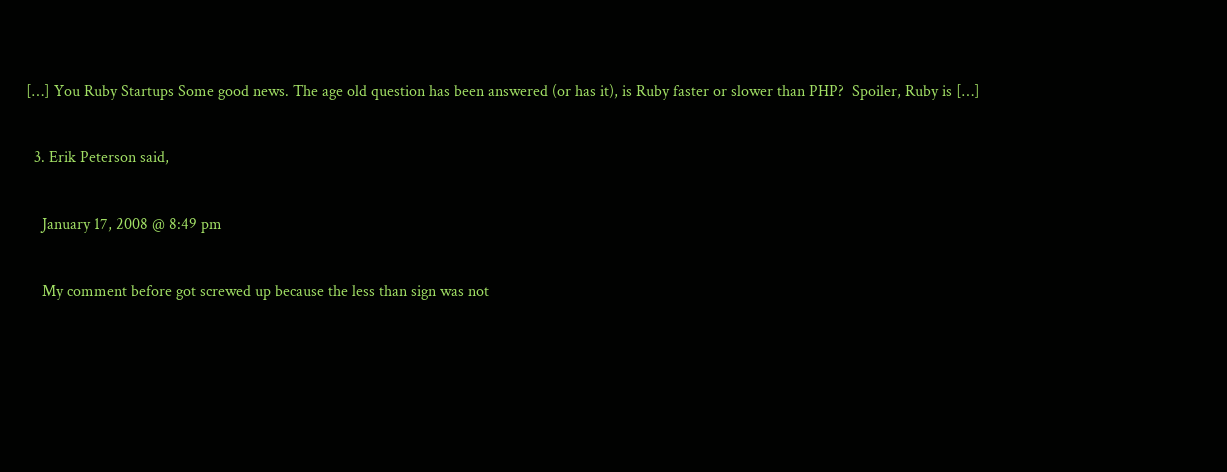[…] You Ruby Startups Some good news. The age old question has been answered (or has it), is Ruby faster or slower than PHP?  Spoiler, Ruby is […]

  3. Erik Peterson said,

    January 17, 2008 @ 8:49 pm

    My comment before got screwed up because the less than sign was not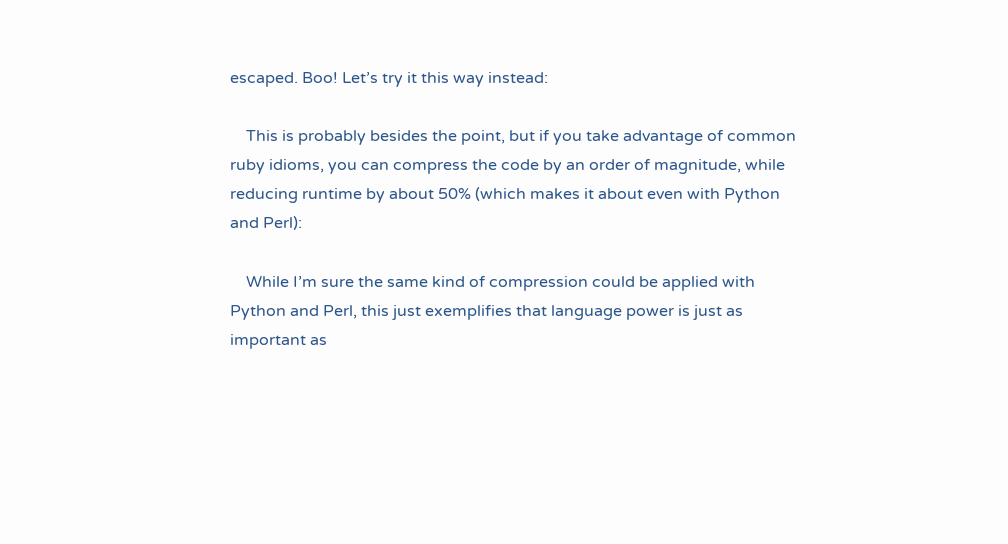escaped. Boo! Let’s try it this way instead:

    This is probably besides the point, but if you take advantage of common ruby idioms, you can compress the code by an order of magnitude, while reducing runtime by about 50% (which makes it about even with Python and Perl):

    While I’m sure the same kind of compression could be applied with Python and Perl, this just exemplifies that language power is just as important as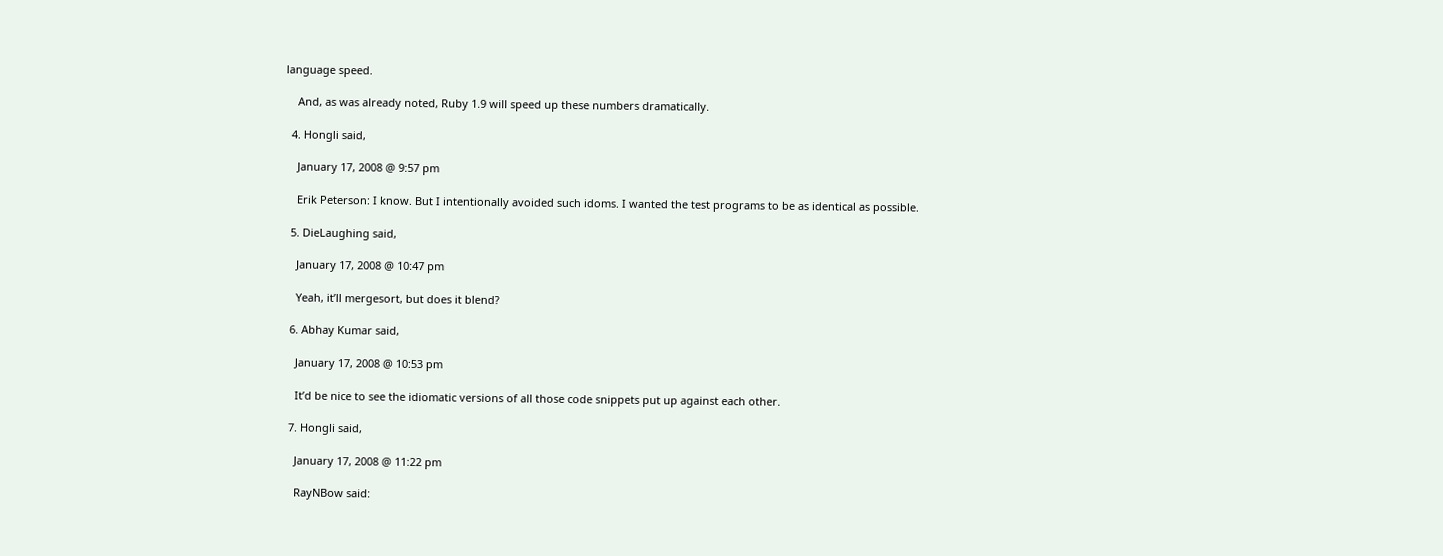language speed.

    And, as was already noted, Ruby 1.9 will speed up these numbers dramatically.

  4. Hongli said,

    January 17, 2008 @ 9:57 pm

    Erik Peterson: I know. But I intentionally avoided such idoms. I wanted the test programs to be as identical as possible.

  5. DieLaughing said,

    January 17, 2008 @ 10:47 pm

    Yeah, it’ll mergesort, but does it blend?

  6. Abhay Kumar said,

    January 17, 2008 @ 10:53 pm

    It’d be nice to see the idiomatic versions of all those code snippets put up against each other.

  7. Hongli said,

    January 17, 2008 @ 11:22 pm

    RayNBow said: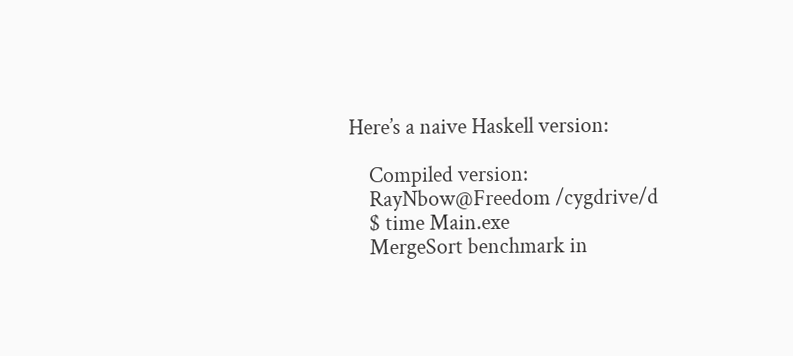Here’s a naive Haskell version:

    Compiled version:
    RayNbow@Freedom /cygdrive/d
    $ time Main.exe
    MergeSort benchmark in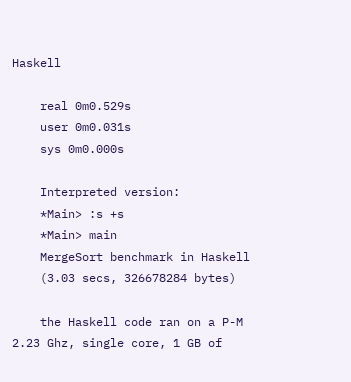Haskell

    real 0m0.529s
    user 0m0.031s
    sys 0m0.000s

    Interpreted version:
    *Main> :s +s
    *Main> main
    MergeSort benchmark in Haskell
    (3.03 secs, 326678284 bytes)

    the Haskell code ran on a P-M 2.23 Ghz, single core, 1 GB of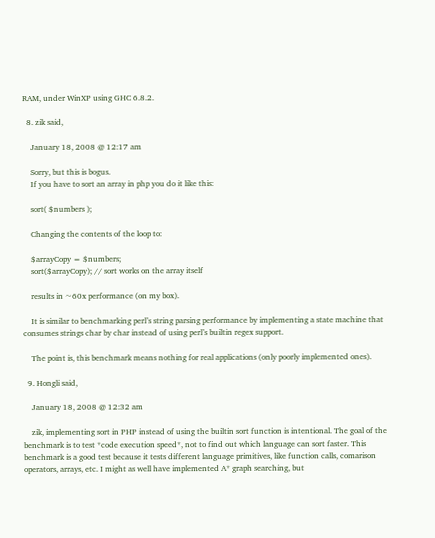RAM, under WinXP using GHC 6.8.2.

  8. zik said,

    January 18, 2008 @ 12:17 am

    Sorry, but this is bogus.
    If you have to sort an array in php you do it like this:

    sort( $numbers );

    Changing the contents of the loop to:

    $arrayCopy = $numbers;
    sort($arrayCopy); // sort works on the array itself

    results in ~60x performance (on my box).

    It is similar to benchmarking perl’s string parsing performance by implementing a state machine that consumes strings char by char instead of using perl’s builtin regex support.

    The point is, this benchmark means nothing for real applications (only poorly implemented ones).

  9. Hongli said,

    January 18, 2008 @ 12:32 am

    zik, implementing sort in PHP instead of using the builtin sort function is intentional. The goal of the benchmark is to test *code execution speed*, not to find out which language can sort faster. This benchmark is a good test because it tests different language primitives, like function calls, comarison operators, arrays, etc. I might as well have implemented A* graph searching, but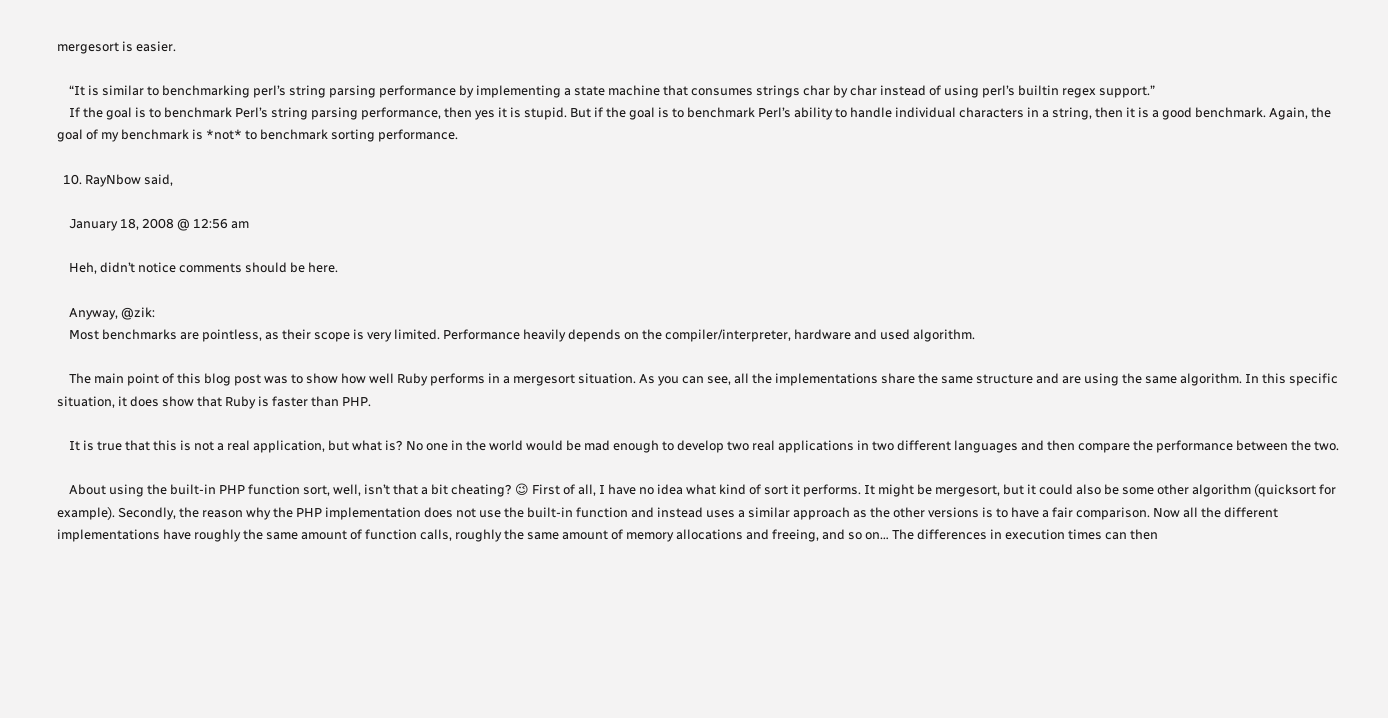mergesort is easier.

    “It is similar to benchmarking perl’s string parsing performance by implementing a state machine that consumes strings char by char instead of using perl’s builtin regex support.”
    If the goal is to benchmark Perl’s string parsing performance, then yes it is stupid. But if the goal is to benchmark Perl’s ability to handle individual characters in a string, then it is a good benchmark. Again, the goal of my benchmark is *not* to benchmark sorting performance.

  10. RayNbow said,

    January 18, 2008 @ 12:56 am

    Heh, didn’t notice comments should be here.

    Anyway, @zik:
    Most benchmarks are pointless, as their scope is very limited. Performance heavily depends on the compiler/interpreter, hardware and used algorithm.

    The main point of this blog post was to show how well Ruby performs in a mergesort situation. As you can see, all the implementations share the same structure and are using the same algorithm. In this specific situation, it does show that Ruby is faster than PHP.

    It is true that this is not a real application, but what is? No one in the world would be mad enough to develop two real applications in two different languages and then compare the performance between the two.

    About using the built-in PHP function sort, well, isn’t that a bit cheating? 😉 First of all, I have no idea what kind of sort it performs. It might be mergesort, but it could also be some other algorithm (quicksort for example). Secondly, the reason why the PHP implementation does not use the built-in function and instead uses a similar approach as the other versions is to have a fair comparison. Now all the different implementations have roughly the same amount of function calls, roughly the same amount of memory allocations and freeing, and so on… The differences in execution times can then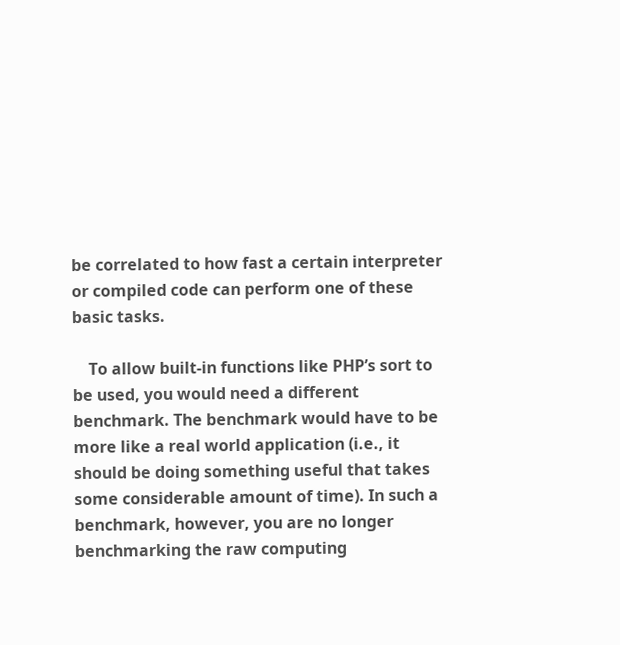be correlated to how fast a certain interpreter or compiled code can perform one of these basic tasks.

    To allow built-in functions like PHP’s sort to be used, you would need a different benchmark. The benchmark would have to be more like a real world application (i.e., it should be doing something useful that takes some considerable amount of time). In such a benchmark, however, you are no longer benchmarking the raw computing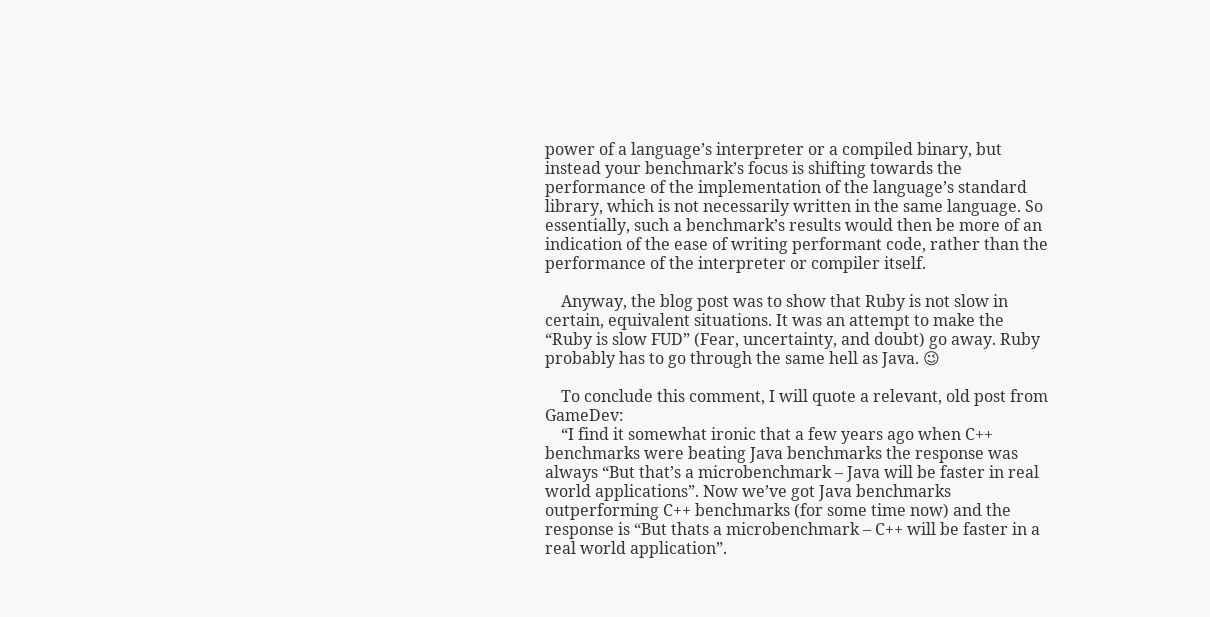power of a language’s interpreter or a compiled binary, but instead your benchmark’s focus is shifting towards the performance of the implementation of the language’s standard library, which is not necessarily written in the same language. So essentially, such a benchmark’s results would then be more of an indication of the ease of writing performant code, rather than the performance of the interpreter or compiler itself.

    Anyway, the blog post was to show that Ruby is not slow in certain, equivalent situations. It was an attempt to make the “Ruby is slow FUD” (Fear, uncertainty, and doubt) go away. Ruby probably has to go through the same hell as Java. 😉

    To conclude this comment, I will quote a relevant, old post from GameDev:
    “I find it somewhat ironic that a few years ago when C++ benchmarks were beating Java benchmarks the response was always “But that’s a microbenchmark – Java will be faster in real world applications”. Now we’ve got Java benchmarks outperforming C++ benchmarks (for some time now) and the response is “But thats a microbenchmark – C++ will be faster in a real world application”.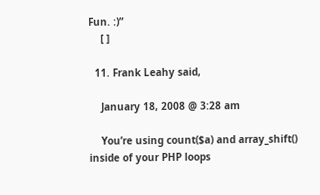Fun. :)”
    [ ]

  11. Frank Leahy said,

    January 18, 2008 @ 3:28 am

    You’re using count($a) and array_shift() inside of your PHP loops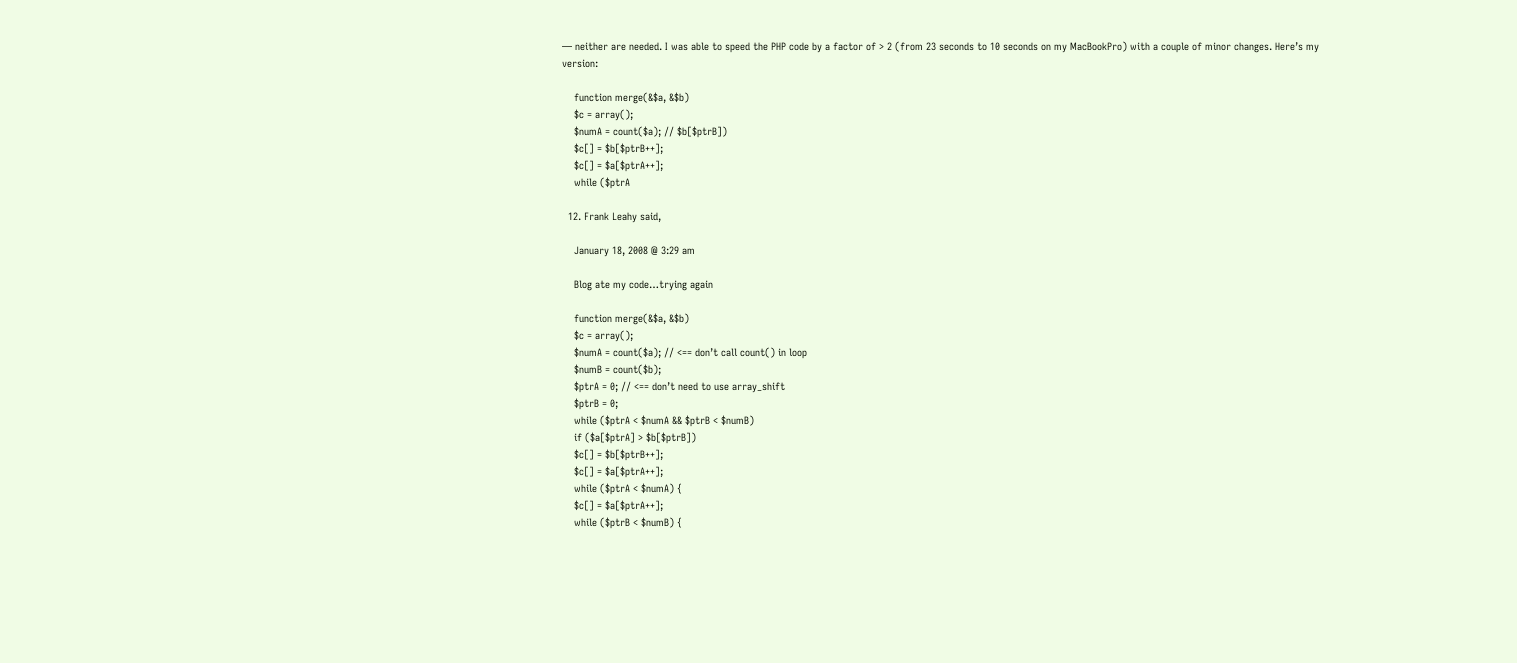— neither are needed. I was able to speed the PHP code by a factor of > 2 (from 23 seconds to 10 seconds on my MacBookPro) with a couple of minor changes. Here’s my version:

    function merge(&$a, &$b)
    $c = array();
    $numA = count($a); // $b[$ptrB])
    $c[] = $b[$ptrB++];
    $c[] = $a[$ptrA++];
    while ($ptrA

  12. Frank Leahy said,

    January 18, 2008 @ 3:29 am

    Blog ate my code…trying again

    function merge(&$a, &$b)
    $c = array();
    $numA = count($a); // <== don’t call count() in loop
    $numB = count($b);
    $ptrA = 0; // <== don’t need to use array_shift
    $ptrB = 0;
    while ($ptrA < $numA && $ptrB < $numB)
    if ($a[$ptrA] > $b[$ptrB])
    $c[] = $b[$ptrB++];
    $c[] = $a[$ptrA++];
    while ($ptrA < $numA) {
    $c[] = $a[$ptrA++];
    while ($ptrB < $numB) {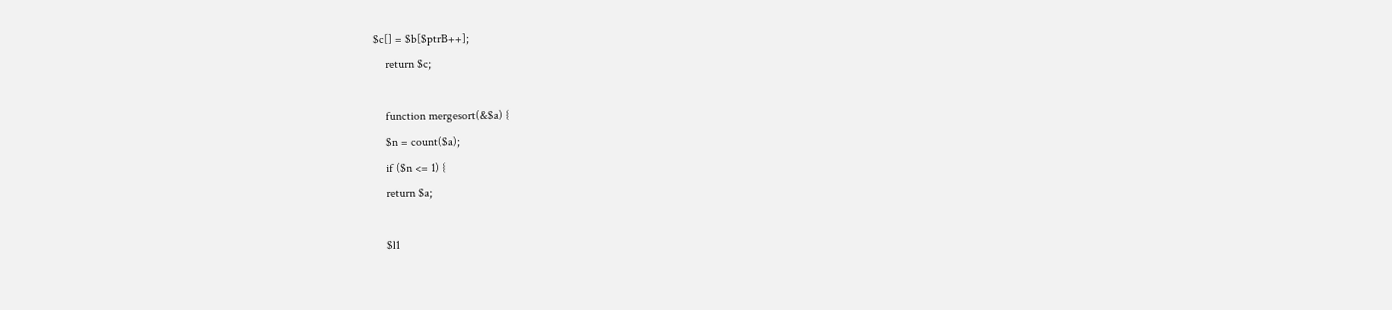$c[] = $b[$ptrB++];
    return $c;

    function mergesort(&$a) {
    $n = count($a);
    if ($n <= 1) {
    return $a;

    $l1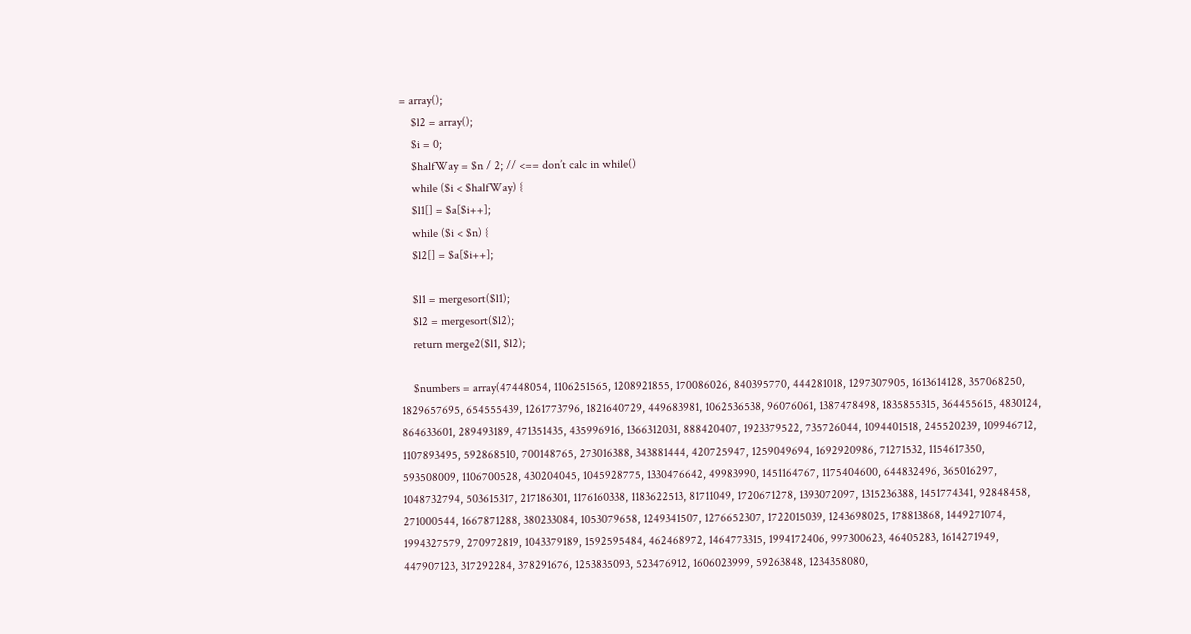= array();
    $l2 = array();
    $i = 0;
    $halfWay = $n / 2; // <== don’t calc in while()
    while ($i < $halfWay) {
    $l1[] = $a[$i++];
    while ($i < $n) {
    $l2[] = $a[$i++];

    $l1 = mergesort($l1);
    $l2 = mergesort($l2);
    return merge2($l1, $l2);

    $numbers = array(47448054, 1106251565, 1208921855, 170086026, 840395770, 444281018, 1297307905, 1613614128, 357068250, 1829657695, 654555439, 1261773796, 1821640729, 449683981, 1062536538, 96076061, 1387478498, 1835855315, 364455615, 4830124, 864633601, 289493189, 471351435, 435996916, 1366312031, 888420407, 1923379522, 735726044, 1094401518, 245520239, 109946712, 1107893495, 592868510, 700148765, 273016388, 343881444, 420725947, 1259049694, 1692920986, 71271532, 1154617350, 593508009, 1106700528, 430204045, 1045928775, 1330476642, 49983990, 1451164767, 1175404600, 644832496, 365016297, 1048732794, 503615317, 217186301, 1176160338, 1183622513, 81711049, 1720671278, 1393072097, 1315236388, 1451774341, 92848458, 271000544, 1667871288, 380233084, 1053079658, 1249341507, 1276652307, 1722015039, 1243698025, 178813868, 1449271074, 1994327579, 270972819, 1043379189, 1592595484, 462468972, 1464773315, 1994172406, 997300623, 46405283, 1614271949, 447907123, 317292284, 378291676, 1253835093, 523476912, 1606023999, 59263848, 1234358080,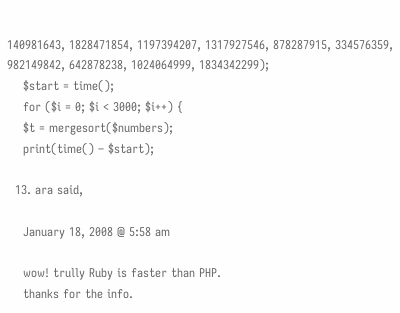140981643, 1828471854, 1197394207, 1317927546, 878287915, 334576359, 982149842, 642878238, 1024064999, 1834342299);
    $start = time();
    for ($i = 0; $i < 3000; $i++) {
    $t = mergesort($numbers);
    print(time() – $start);

  13. ara said,

    January 18, 2008 @ 5:58 am

    wow! trully Ruby is faster than PHP.
    thanks for the info.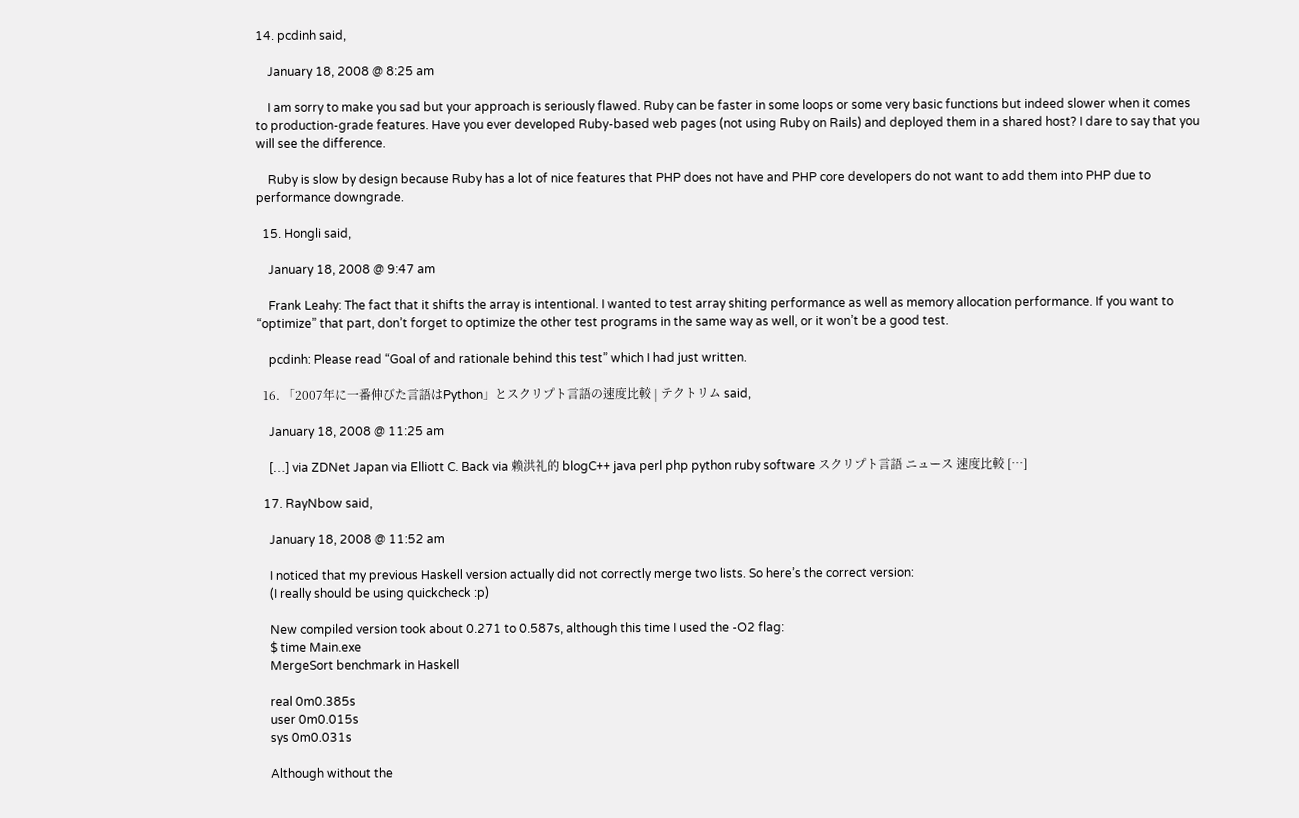14. pcdinh said,

    January 18, 2008 @ 8:25 am

    I am sorry to make you sad but your approach is seriously flawed. Ruby can be faster in some loops or some very basic functions but indeed slower when it comes to production-grade features. Have you ever developed Ruby-based web pages (not using Ruby on Rails) and deployed them in a shared host? I dare to say that you will see the difference.

    Ruby is slow by design because Ruby has a lot of nice features that PHP does not have and PHP core developers do not want to add them into PHP due to performance downgrade.

  15. Hongli said,

    January 18, 2008 @ 9:47 am

    Frank Leahy: The fact that it shifts the array is intentional. I wanted to test array shiting performance as well as memory allocation performance. If you want to “optimize” that part, don’t forget to optimize the other test programs in the same way as well, or it won’t be a good test.

    pcdinh: Please read “Goal of and rationale behind this test” which I had just written.

  16. 「2007年に一番伸びた言語はPython」とスクリプト言語の速度比較 | テクトリム said,

    January 18, 2008 @ 11:25 am

    […] via ZDNet Japan via Elliott C. Back via 赖洪礼的 blogC++ java perl php python ruby software スクリプト言語 ニュース 速度比較 […]

  17. RayNbow said,

    January 18, 2008 @ 11:52 am

    I noticed that my previous Haskell version actually did not correctly merge two lists. So here’s the correct version:
    (I really should be using quickcheck :p)

    New compiled version took about 0.271 to 0.587s, although this time I used the -O2 flag:
    $ time Main.exe
    MergeSort benchmark in Haskell

    real 0m0.385s
    user 0m0.015s
    sys 0m0.031s

    Although without the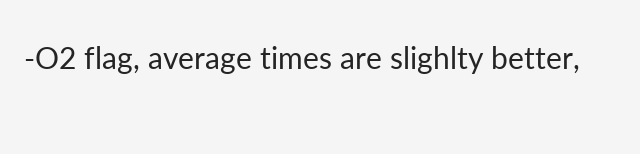-O2 flag, average times are slighlty better,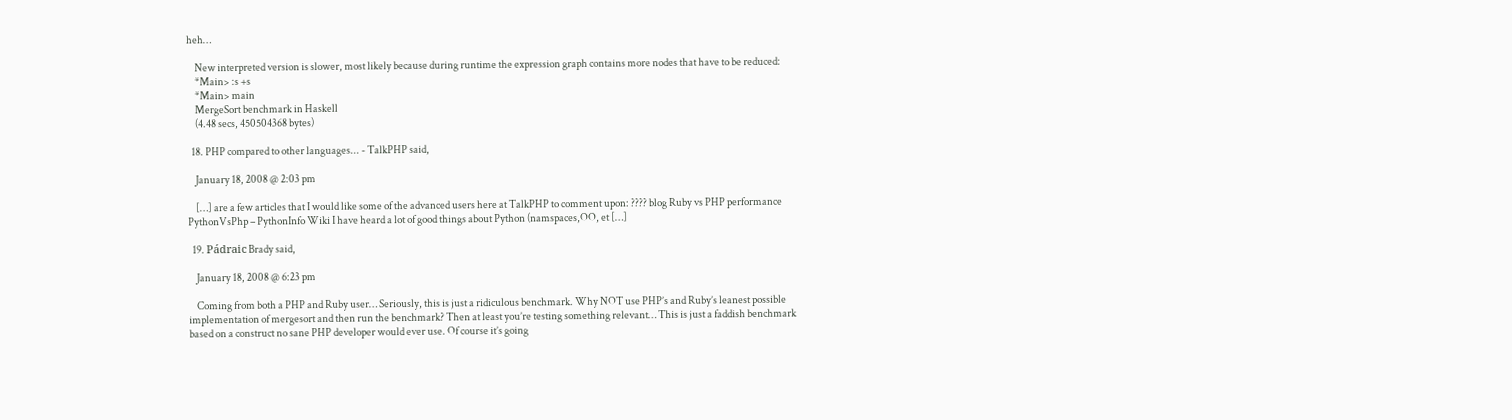heh…

    New interpreted version is slower, most likely because during runtime the expression graph contains more nodes that have to be reduced:
    *Main> :s +s
    *Main> main
    MergeSort benchmark in Haskell
    (4.48 secs, 450504368 bytes)

  18. PHP compared to other languages... - TalkPHP said,

    January 18, 2008 @ 2:03 pm

    […] are a few articles that I would like some of the advanced users here at TalkPHP to comment upon: ???? blog Ruby vs PHP performance PythonVsPhp – PythonInfo Wiki I have heard a lot of good things about Python (namspaces,OO, et […]

  19. Pádraic Brady said,

    January 18, 2008 @ 6:23 pm

    Coming from both a PHP and Ruby user… Seriously, this is just a ridiculous benchmark. Why NOT use PHP’s and Ruby’s leanest possible implementation of mergesort and then run the benchmark? Then at least you’re testing something relevant… This is just a faddish benchmark based on a construct no sane PHP developer would ever use. Of course it’s going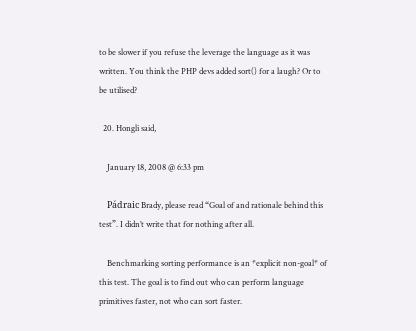to be slower if you refuse the leverage the language as it was written. You think the PHP devs added sort() for a laugh? Or to be utilised?

  20. Hongli said,

    January 18, 2008 @ 6:33 pm

    Pádraic Brady, please read “Goal of and rationale behind this test”. I didn’t write that for nothing after all.

    Benchmarking sorting performance is an *explicit non-goal* of this test. The goal is to find out who can perform language primitives faster, not who can sort faster.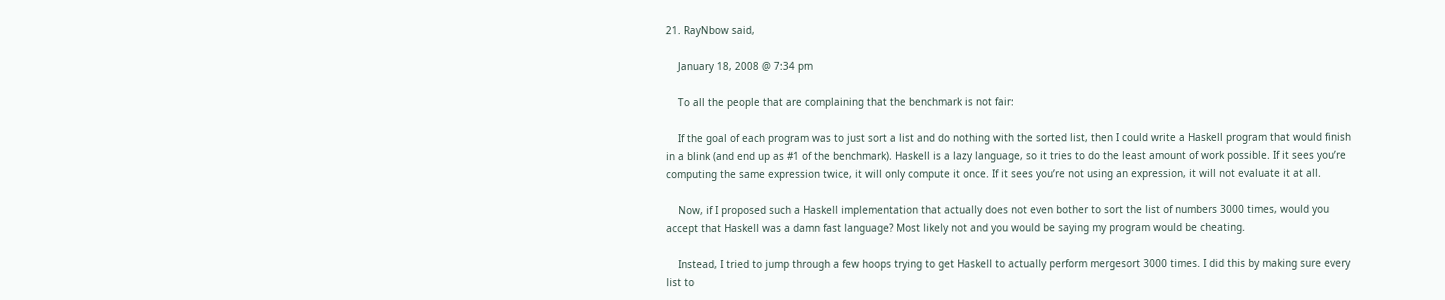21. RayNbow said,

    January 18, 2008 @ 7:34 pm

    To all the people that are complaining that the benchmark is not fair:

    If the goal of each program was to just sort a list and do nothing with the sorted list, then I could write a Haskell program that would finish in a blink (and end up as #1 of the benchmark). Haskell is a lazy language, so it tries to do the least amount of work possible. If it sees you’re computing the same expression twice, it will only compute it once. If it sees you’re not using an expression, it will not evaluate it at all.

    Now, if I proposed such a Haskell implementation that actually does not even bother to sort the list of numbers 3000 times, would you accept that Haskell was a damn fast language? Most likely not and you would be saying my program would be cheating.

    Instead, I tried to jump through a few hoops trying to get Haskell to actually perform mergesort 3000 times. I did this by making sure every list to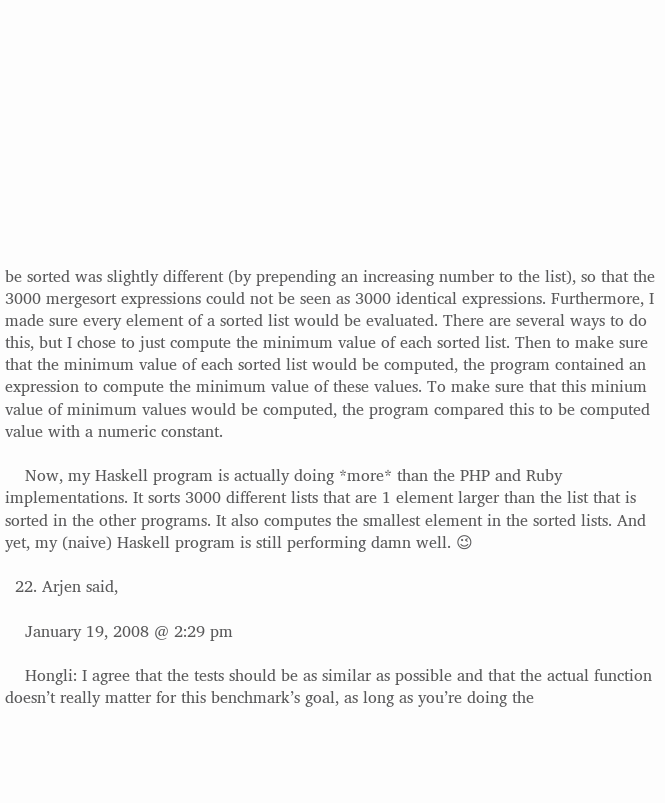be sorted was slightly different (by prepending an increasing number to the list), so that the 3000 mergesort expressions could not be seen as 3000 identical expressions. Furthermore, I made sure every element of a sorted list would be evaluated. There are several ways to do this, but I chose to just compute the minimum value of each sorted list. Then to make sure that the minimum value of each sorted list would be computed, the program contained an expression to compute the minimum value of these values. To make sure that this minium value of minimum values would be computed, the program compared this to be computed value with a numeric constant.

    Now, my Haskell program is actually doing *more* than the PHP and Ruby implementations. It sorts 3000 different lists that are 1 element larger than the list that is sorted in the other programs. It also computes the smallest element in the sorted lists. And yet, my (naive) Haskell program is still performing damn well. 😉

  22. Arjen said,

    January 19, 2008 @ 2:29 pm

    Hongli: I agree that the tests should be as similar as possible and that the actual function doesn’t really matter for this benchmark’s goal, as long as you’re doing the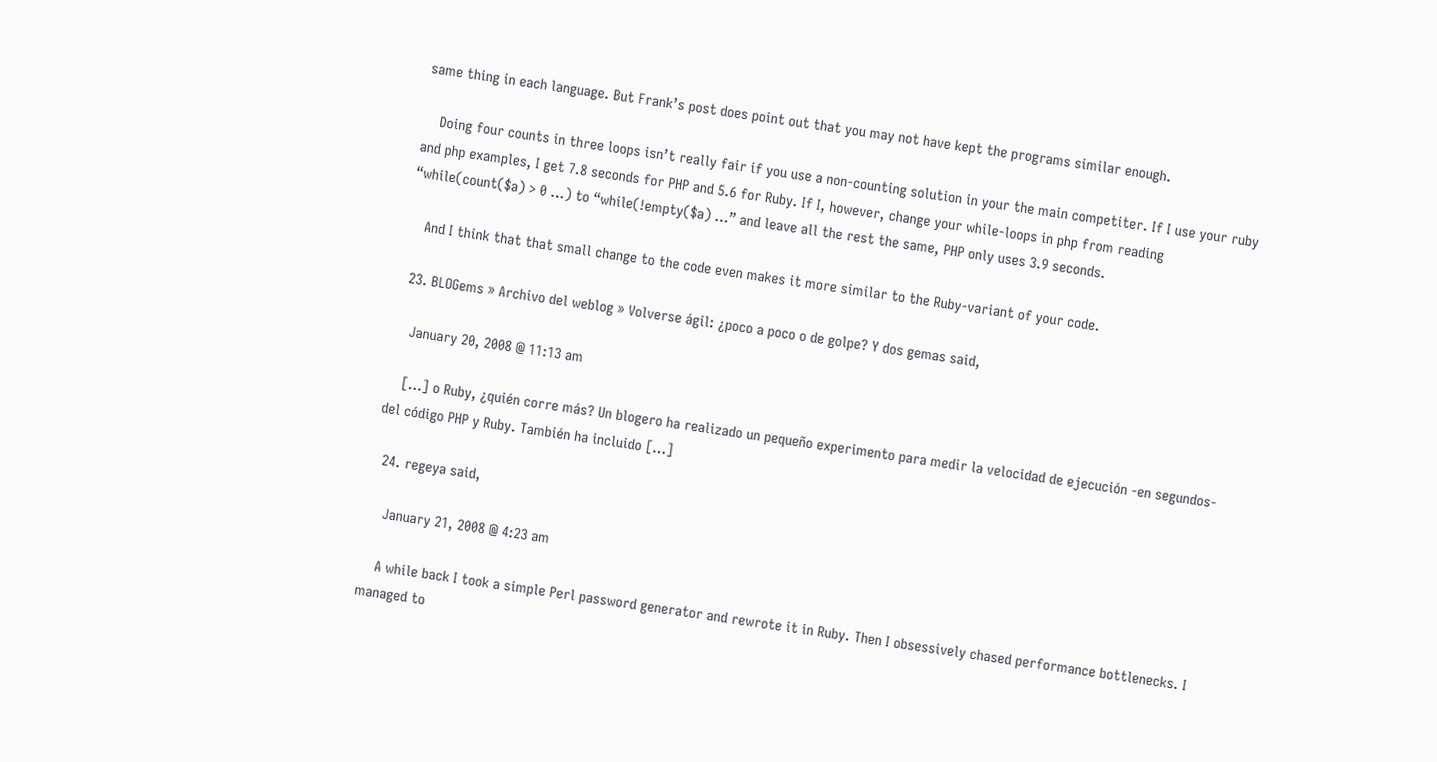same thing in each language. But Frank’s post does point out that you may not have kept the programs similar enough.

    Doing four counts in three loops isn’t really fair if you use a non-counting solution in your the main competiter. If I use your ruby and php examples, I get 7.8 seconds for PHP and 5.6 for Ruby. If I, however, change your while-loops in php from reading “while(count($a) > 0 …) to “while(!empty($a) …” and leave all the rest the same, PHP only uses 3.9 seconds.

    And I think that that small change to the code even makes it more similar to the Ruby-variant of your code.

  23. BLOGems » Archivo del weblog » Volverse ágil: ¿poco a poco o de golpe? Y dos gemas said,

    January 20, 2008 @ 11:13 am

    […] o Ruby, ¿quién corre más? Un blogero ha realizado un pequeño experimento para medir la velocidad de ejecución -en segundos- del código PHP y Ruby. También ha incluido […]

  24. regeya said,

    January 21, 2008 @ 4:23 am

    A while back I took a simple Perl password generator and rewrote it in Ruby. Then I obsessively chased performance bottlenecks. I managed to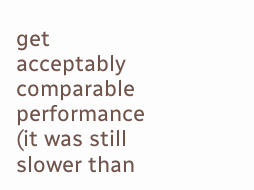get acceptably comparable performance (it was still slower than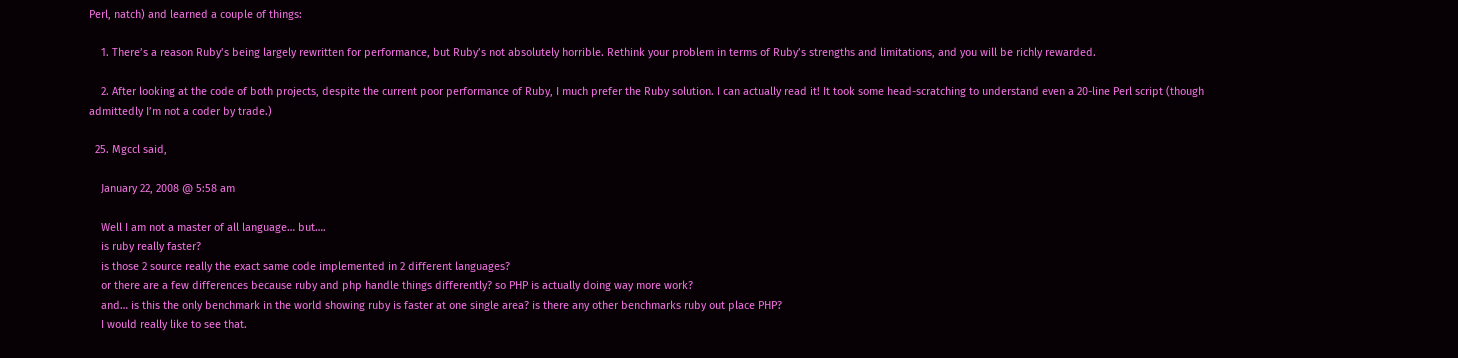Perl, natch) and learned a couple of things:

    1. There’s a reason Ruby’s being largely rewritten for performance, but Ruby’s not absolutely horrible. Rethink your problem in terms of Ruby’s strengths and limitations, and you will be richly rewarded.

    2. After looking at the code of both projects, despite the current poor performance of Ruby, I much prefer the Ruby solution. I can actually read it! It took some head-scratching to understand even a 20-line Perl script (though admittedly I’m not a coder by trade.)

  25. Mgccl said,

    January 22, 2008 @ 5:58 am

    Well I am not a master of all language… but….
    is ruby really faster?
    is those 2 source really the exact same code implemented in 2 different languages?
    or there are a few differences because ruby and php handle things differently? so PHP is actually doing way more work?
    and… is this the only benchmark in the world showing ruby is faster at one single area? is there any other benchmarks ruby out place PHP?
    I would really like to see that.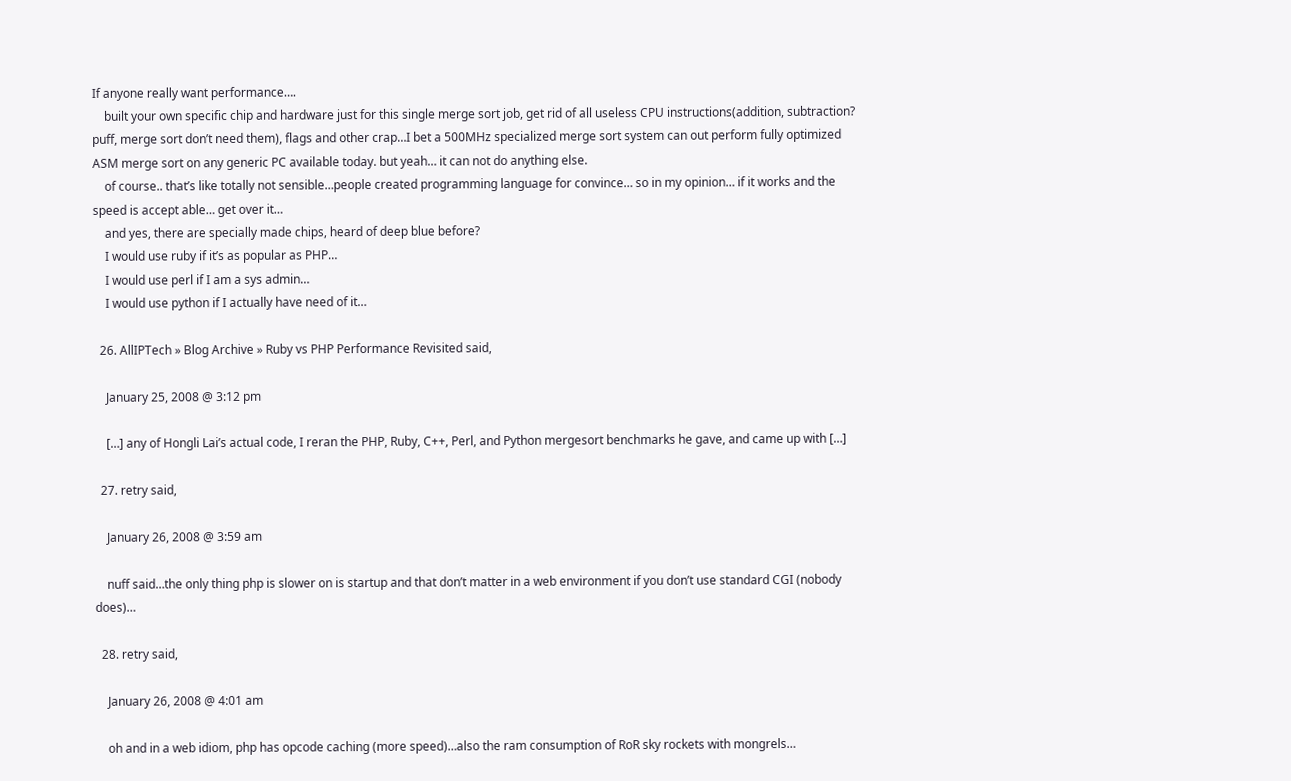If anyone really want performance….
    built your own specific chip and hardware just for this single merge sort job, get rid of all useless CPU instructions(addition, subtraction? puff, merge sort don’t need them), flags and other crap…I bet a 500MHz specialized merge sort system can out perform fully optimized ASM merge sort on any generic PC available today. but yeah… it can not do anything else.
    of course.. that’s like totally not sensible…people created programming language for convince… so in my opinion… if it works and the speed is accept able… get over it…
    and yes, there are specially made chips, heard of deep blue before?
    I would use ruby if it’s as popular as PHP…
    I would use perl if I am a sys admin…
    I would use python if I actually have need of it…

  26. AllIPTech » Blog Archive » Ruby vs PHP Performance Revisited said,

    January 25, 2008 @ 3:12 pm

    […] any of Hongli Lai’s actual code, I reran the PHP, Ruby, C++, Perl, and Python mergesort benchmarks he gave, and came up with […]

  27. retry said,

    January 26, 2008 @ 3:59 am

    nuff said…the only thing php is slower on is startup and that don’t matter in a web environment if you don’t use standard CGI (nobody does)…

  28. retry said,

    January 26, 2008 @ 4:01 am

    oh and in a web idiom, php has opcode caching (more speed)…also the ram consumption of RoR sky rockets with mongrels…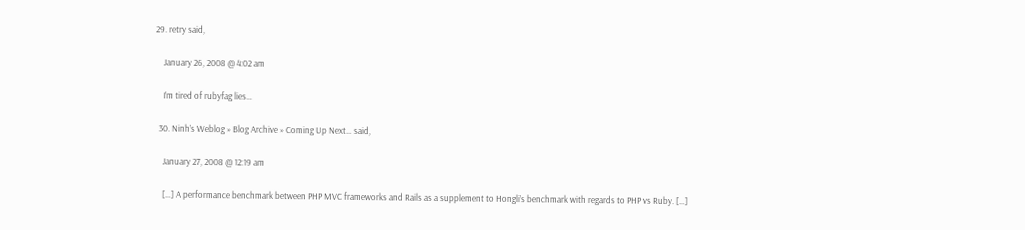29. retry said,

    January 26, 2008 @ 4:02 am

    I’m tired of rubyfag lies…

  30. Ninh’s Weblog » Blog Archive » Coming Up Next… said,

    January 27, 2008 @ 12:19 am

    […] A performance benchmark between PHP MVC frameworks and Rails as a supplement to Hongli’s benchmark with regards to PHP vs Ruby. […]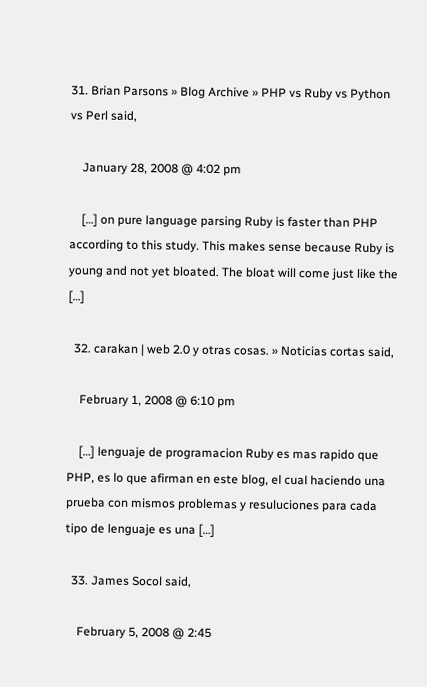31. Brian Parsons » Blog Archive » PHP vs Ruby vs Python vs Perl said,

    January 28, 2008 @ 4:02 pm

    […] on pure language parsing Ruby is faster than PHP according to this study. This makes sense because Ruby is young and not yet bloated. The bloat will come just like the […]

  32. carakan | web 2.0 y otras cosas. » Noticias cortas said,

    February 1, 2008 @ 6:10 pm

    […] lenguaje de programacion Ruby es mas rapido que PHP, es lo que afirman en este blog, el cual haciendo una prueba con mismos problemas y resuluciones para cada tipo de lenguaje es una […]

  33. James Socol said,

    February 5, 2008 @ 2:45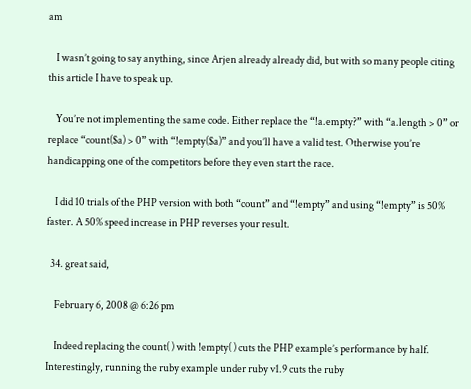am

    I wasn’t going to say anything, since Arjen already already did, but with so many people citing this article I have to speak up.

    You’re not implementing the same code. Either replace the “!a.empty?” with “a.length > 0” or replace “count($a) > 0” with “!empty($a)” and you’ll have a valid test. Otherwise you’re handicapping one of the competitors before they even start the race.

    I did 10 trials of the PHP version with both “count” and “!empty” and using “!empty” is 50% faster. A 50% speed increase in PHP reverses your result.

  34. great said,

    February 6, 2008 @ 6:26 pm

    Indeed replacing the count( ) with !empty( ) cuts the PHP example’s performance by half. Interestingly, running the ruby example under ruby v1.9 cuts the ruby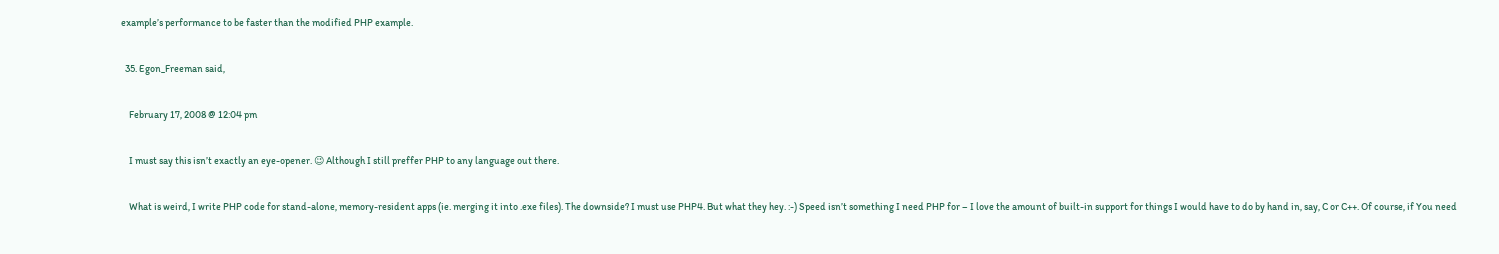example’s performance to be faster than the modified PHP example.

  35. Egon_Freeman said,

    February 17, 2008 @ 12:04 pm

    I must say this isn’t exactly an eye-opener. 😉 Although I still preffer PHP to any language out there.

    What is weird, I write PHP code for stand-alone, memory-resident apps (ie. merging it into .exe files). The downside? I must use PHP4. But what they hey. :-) Speed isn’t something I need PHP for – I love the amount of built-in support for things I would have to do by hand in, say, C or C++. Of course, if You need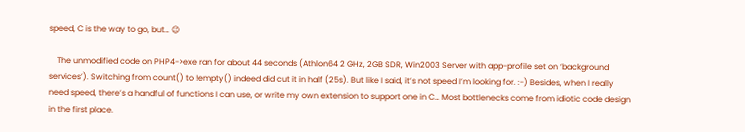speed, C is the way to go, but… 😉

    The unmodified code on PHP4->exe ran for about 44 seconds (Athlon64 2 GHz, 2GB SDR, Win2003 Server with app-profile set on ‘background services’). Switching from count() to !empty() indeed did cut it in half (25s). But like I said, it’s not speed I’m looking for. :-) Besides, when I really need speed, there’s a handful of functions I can use, or write my own extension to support one in C… Most bottlenecks come from idiotic code design in the first place.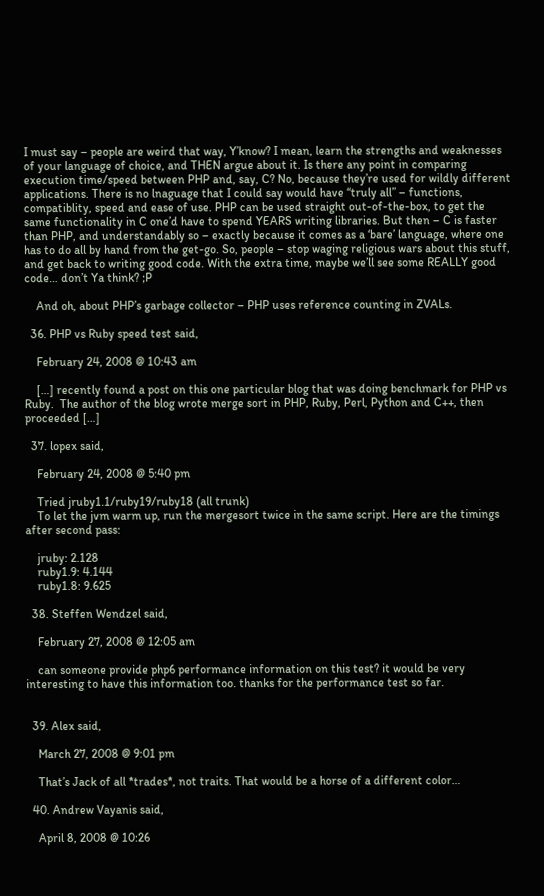I must say – people are weird that way, Y’know? I mean, learn the strengths and weaknesses of your language of choice, and THEN argue about it. Is there any point in comparing execution time/speed between PHP and, say, C? No, because they’re used for wildly different applications. There is no lnaguage that I could say would have “truly all” – functions, compatiblity, speed and ease of use. PHP can be used straight out-of-the-box, to get the same functionality in C one’d have to spend YEARS writing libraries. But then – C is faster than PHP, and understandably so – exactly because it comes as a ‘bare’ language, where one has to do all by hand from the get-go. So, people – stop waging religious wars about this stuff, and get back to writing good code. With the extra time, maybe we’ll see some REALLY good code… don’t Ya think? ;P

    And oh, about PHP’s garbage collector – PHP uses reference counting in ZVALs.

  36. PHP vs Ruby speed test said,

    February 24, 2008 @ 10:43 am

    […] recently found a post on this one particular blog that was doing benchmark for PHP vs Ruby.  The author of the blog wrote merge sort in PHP, Ruby, Perl, Python and C++, then proceeded […]

  37. lopex said,

    February 24, 2008 @ 5:40 pm

    Tried jruby1.1/ruby19/ruby18 (all trunk)
    To let the jvm warm up, run the mergesort twice in the same script. Here are the timings after second pass:

    jruby: 2.128
    ruby1.9: 4.144
    ruby1.8: 9.625

  38. Steffen Wendzel said,

    February 27, 2008 @ 12:05 am

    can someone provide php6 performance information on this test? it would be very interesting to have this information too. thanks for the performance test so far.


  39. Alex said,

    March 27, 2008 @ 9:01 pm

    That’s Jack of all *trades*, not traits. That would be a horse of a different color…

  40. Andrew Vayanis said,

    April 8, 2008 @ 10:26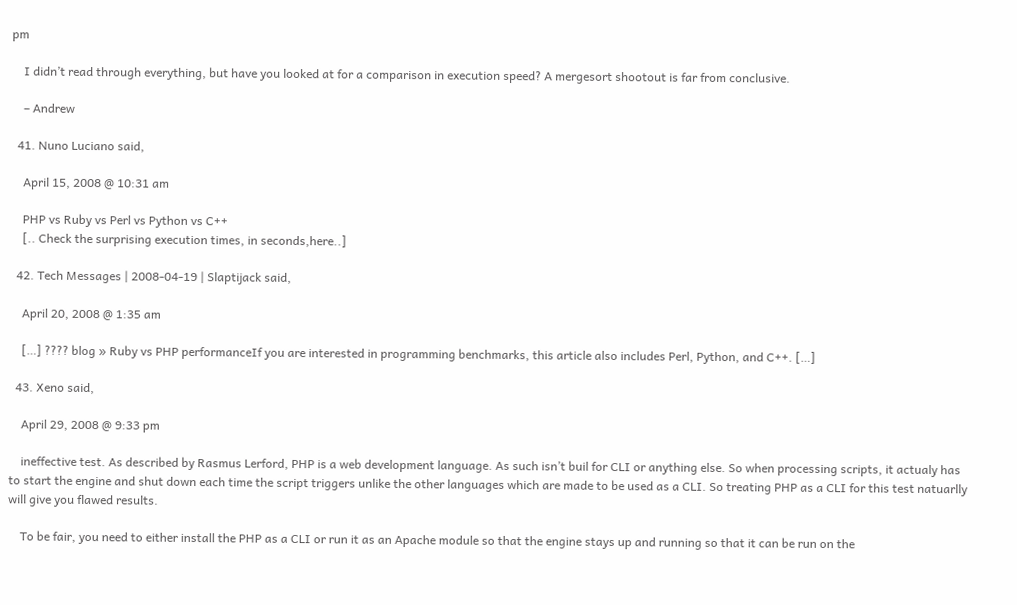pm

    I didn’t read through everything, but have you looked at for a comparison in execution speed? A mergesort shootout is far from conclusive.

    – Andrew

  41. Nuno Luciano said,

    April 15, 2008 @ 10:31 am

    PHP vs Ruby vs Perl vs Python vs C++
    [.. Check the surprising execution times, in seconds,here..]

  42. Tech Messages | 2008-04-19 | Slaptijack said,

    April 20, 2008 @ 1:35 am

    […] ???? blog » Ruby vs PHP performanceIf you are interested in programming benchmarks, this article also includes Perl, Python, and C++. […]

  43. Xeno said,

    April 29, 2008 @ 9:33 pm

    ineffective test. As described by Rasmus Lerford, PHP is a web development language. As such isn’t buil for CLI or anything else. So when processing scripts, it actualy has to start the engine and shut down each time the script triggers unlike the other languages which are made to be used as a CLI. So treating PHP as a CLI for this test natuarlly will give you flawed results.

    To be fair, you need to either install the PHP as a CLI or run it as an Apache module so that the engine stays up and running so that it can be run on the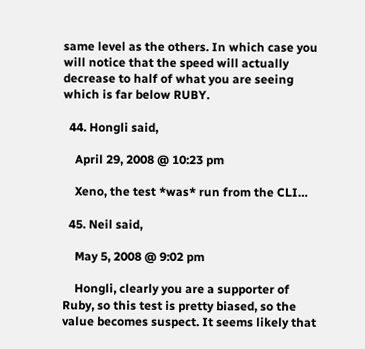same level as the others. In which case you will notice that the speed will actually decrease to half of what you are seeing which is far below RUBY.

  44. Hongli said,

    April 29, 2008 @ 10:23 pm

    Xeno, the test *was* run from the CLI…

  45. Neil said,

    May 5, 2008 @ 9:02 pm

    Hongli, clearly you are a supporter of Ruby, so this test is pretty biased, so the value becomes suspect. It seems likely that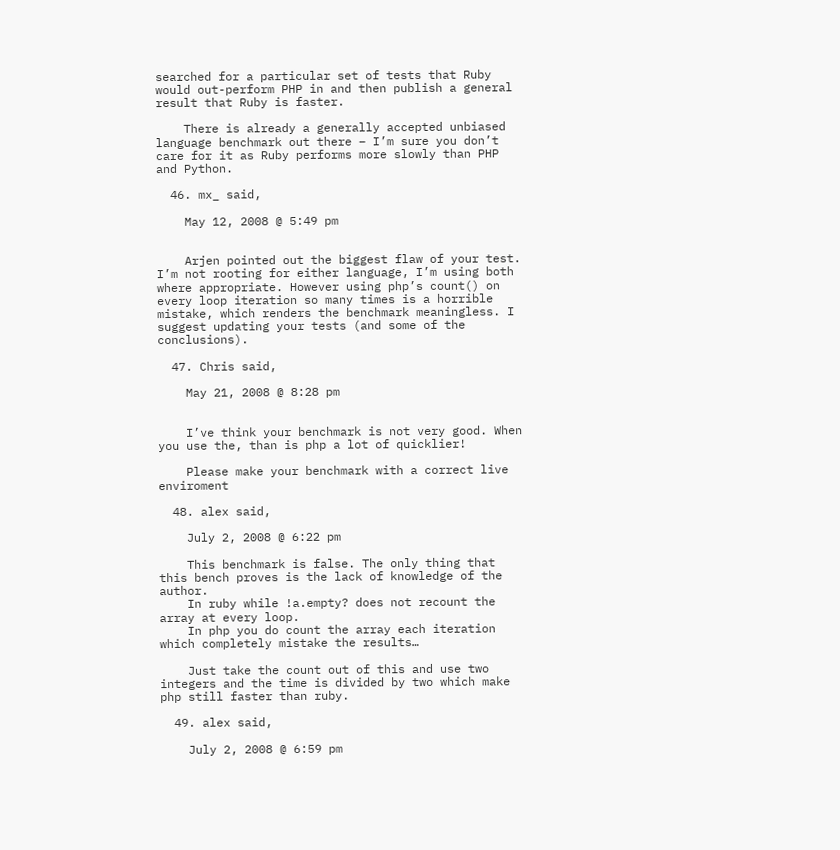searched for a particular set of tests that Ruby would out-perform PHP in and then publish a general result that Ruby is faster.

    There is already a generally accepted unbiased language benchmark out there – I’m sure you don’t care for it as Ruby performs more slowly than PHP and Python.

  46. mx_ said,

    May 12, 2008 @ 5:49 pm


    Arjen pointed out the biggest flaw of your test. I’m not rooting for either language, I’m using both where appropriate. However using php’s count() on every loop iteration so many times is a horrible mistake, which renders the benchmark meaningless. I suggest updating your tests (and some of the conclusions).

  47. Chris said,

    May 21, 2008 @ 8:28 pm


    I’ve think your benchmark is not very good. When you use the, than is php a lot of quicklier!

    Please make your benchmark with a correct live enviroment

  48. alex said,

    July 2, 2008 @ 6:22 pm

    This benchmark is false. The only thing that this bench proves is the lack of knowledge of the author.
    In ruby while !a.empty? does not recount the array at every loop.
    In php you do count the array each iteration which completely mistake the results…

    Just take the count out of this and use two integers and the time is divided by two which make php still faster than ruby.

  49. alex said,

    July 2, 2008 @ 6:59 pm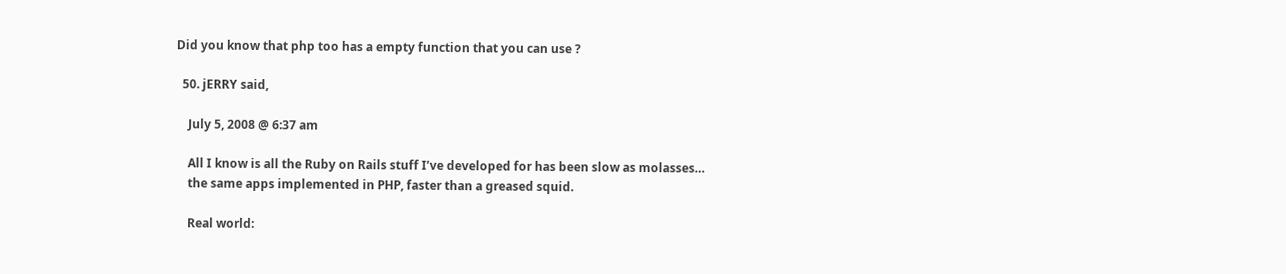Did you know that php too has a empty function that you can use ?

  50. jERRY said,

    July 5, 2008 @ 6:37 am

    All I know is all the Ruby on Rails stuff I’ve developed for has been slow as molasses…
    the same apps implemented in PHP, faster than a greased squid.

    Real world: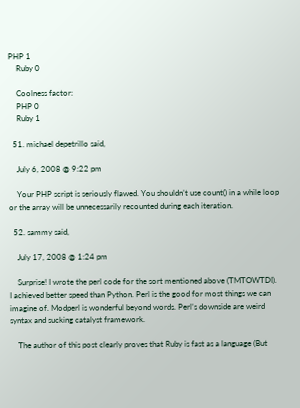PHP 1
    Ruby 0

    Coolness factor:
    PHP 0
    Ruby 1

  51. michael depetrillo said,

    July 6, 2008 @ 9:22 pm

    Your PHP script is seriously flawed. You shouldn’t use count() in a while loop or the array will be unnecessarily recounted during each iteration.

  52. sammy said,

    July 17, 2008 @ 1:24 pm

    Surprise! I wrote the perl code for the sort mentioned above (TMTOWTDI). I achieved better speed than Python. Perl is the good for most things we can imagine of. Modperl is wonderful beyond words. Perl’s downside are weird syntax and sucking catalyst framework.

    The author of this post clearly proves that Ruby is fast as a language (But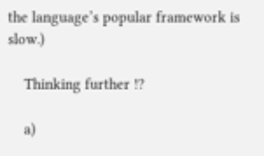the language’s popular framework is slow.)

    Thinking further !?

    a)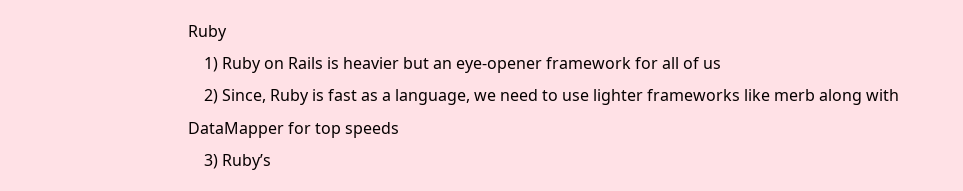Ruby
    1) Ruby on Rails is heavier but an eye-opener framework for all of us
    2) Since, Ruby is fast as a language, we need to use lighter frameworks like merb along with DataMapper for top speeds
    3) Ruby’s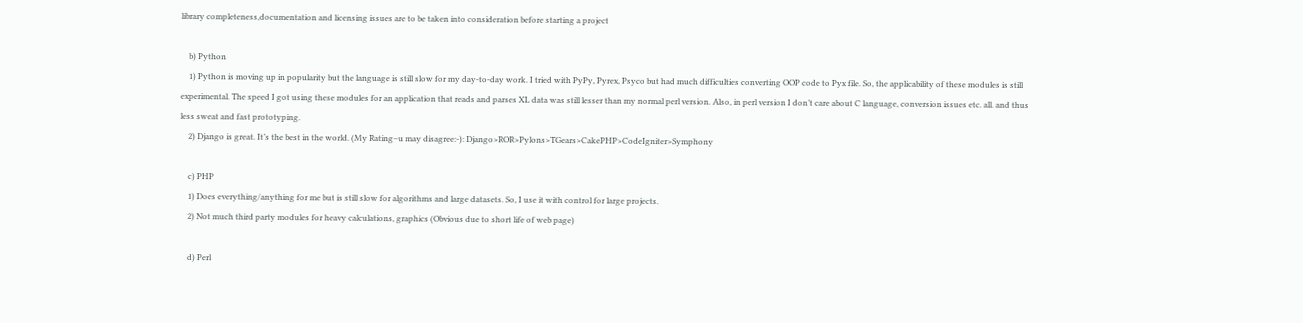library completeness,documentation and licensing issues are to be taken into consideration before starting a project

    b) Python
    1) Python is moving up in popularity but the language is still slow for my day-to-day work. I tried with PyPy, Pyrex, Psyco but had much difficulties converting OOP code to Pyx file. So, the applicability of these modules is still experimental. The speed I got using these modules for an application that reads and parses XL data was still lesser than my normal perl version. Also, in perl version I don’t care about C language, conversion issues etc. all. and thus less sweat and fast prototyping.
    2) Django is great. It’s the best in the world. (My Rating–u may disagree:-): Django>ROR>Pylons>TGears>CakePHP>CodeIgniter>Symphony

    c) PHP
    1) Does everything/anything for me but is still slow for algorithms and large datasets. So, I use it with control for large projects.
    2) Not much third party modules for heavy calculations, graphics (Obvious due to short life of web page)

    d) Perl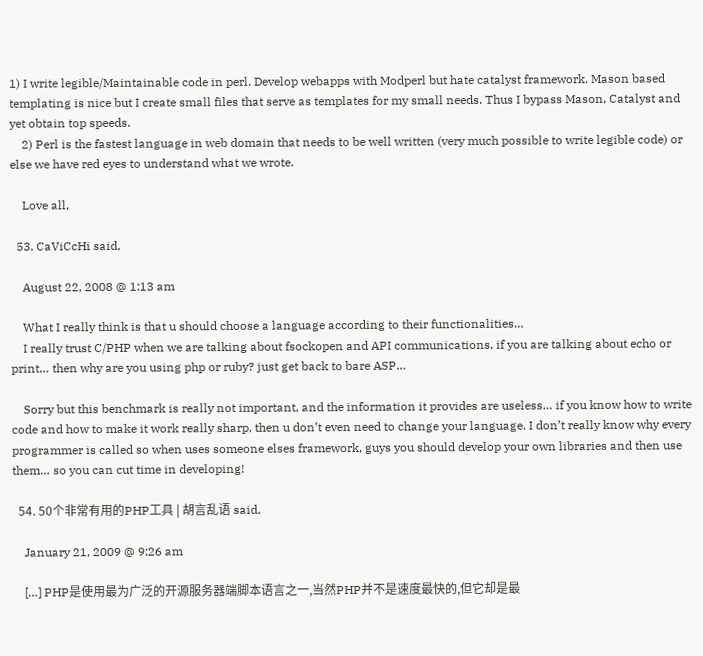1) I write legible/Maintainable code in perl. Develop webapps with Modperl but hate catalyst framework. Mason based templating is nice but I create small files that serve as templates for my small needs. Thus I bypass Mason, Catalyst and yet obtain top speeds.
    2) Perl is the fastest language in web domain that needs to be well written (very much possible to write legible code) or else we have red eyes to understand what we wrote.

    Love all,

  53. CaViCcHi said,

    August 22, 2008 @ 1:13 am

    What I really think is that u should choose a language according to their functionalities…
    I really trust C/PHP when we are talking about fsockopen and API communications, if you are talking about echo or print… then why are you using php or ruby? just get back to bare ASP…

    Sorry but this benchmark is really not important, and the information it provides are useless… if you know how to write code and how to make it work really sharp, then u don’t even need to change your language. I don’t really know why every programmer is called so when uses someone elses framework, guys you should develop your own libraries and then use them… so you can cut time in developing!

  54. 50个非常有用的PHP工具 | 胡言乱语 said,

    January 21, 2009 @ 9:26 am

    […] PHP是使用最为广泛的开源服务器端脚本语言之一,当然PHP并不是速度最快的,但它却是最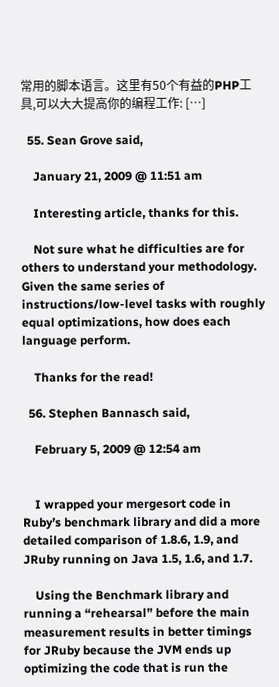常用的脚本语言。这里有50个有益的PHP工具,可以大大提高你的编程工作: […]

  55. Sean Grove said,

    January 21, 2009 @ 11:51 am

    Interesting article, thanks for this.

    Not sure what he difficulties are for others to understand your methodology. Given the same series of instructions/low-level tasks with roughly equal optimizations, how does each language perform.

    Thanks for the read!

  56. Stephen Bannasch said,

    February 5, 2009 @ 12:54 am


    I wrapped your mergesort code in Ruby’s benchmark library and did a more detailed comparison of 1.8.6, 1.9, and JRuby running on Java 1.5, 1.6, and 1.7.

    Using the Benchmark library and running a “rehearsal” before the main measurement results in better timings for JRuby because the JVM ends up optimizing the code that is run the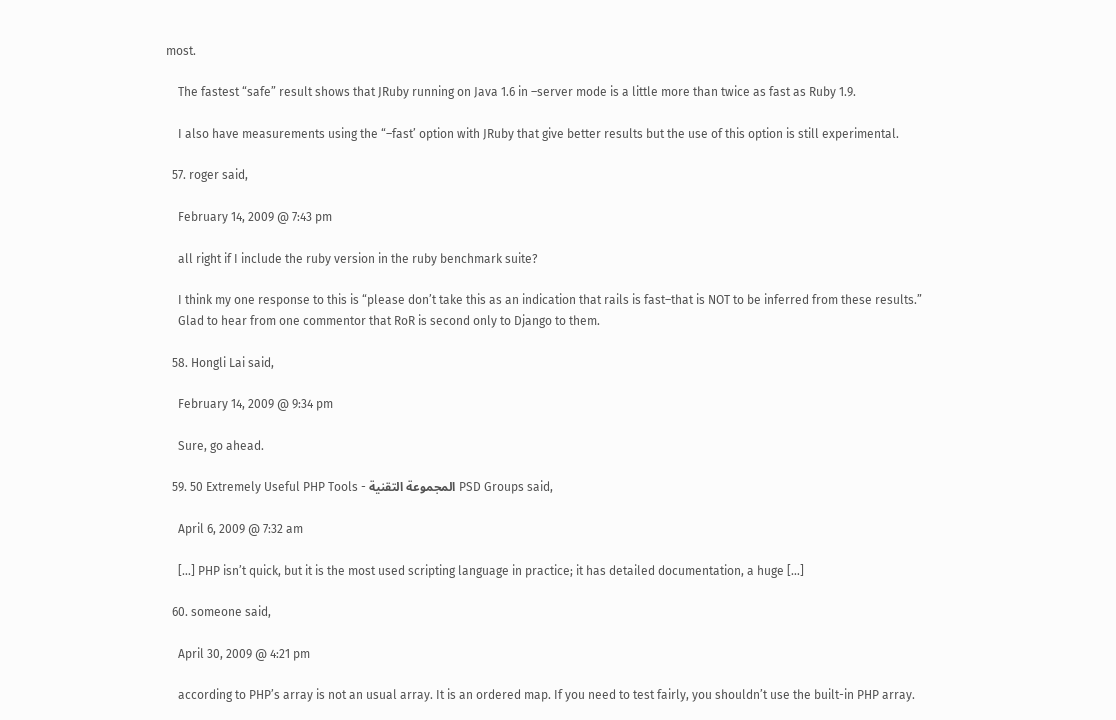most.

    The fastest “safe” result shows that JRuby running on Java 1.6 in –server mode is a little more than twice as fast as Ruby 1.9.

    I also have measurements using the “–fast’ option with JRuby that give better results but the use of this option is still experimental.

  57. roger said,

    February 14, 2009 @ 7:43 pm

    all right if I include the ruby version in the ruby benchmark suite?

    I think my one response to this is “please don’t take this as an indication that rails is fast–that is NOT to be inferred from these results.”
    Glad to hear from one commentor that RoR is second only to Django to them.

  58. Hongli Lai said,

    February 14, 2009 @ 9:34 pm

    Sure, go ahead.

  59. 50 Extremely Useful PHP Tools - المجموعة التقنية PSD Groups said,

    April 6, 2009 @ 7:32 am

    […] PHP isn’t quick, but it is the most used scripting language in practice; it has detailed documentation, a huge […]

  60. someone said,

    April 30, 2009 @ 4:21 pm

    according to PHP’s array is not an usual array. It is an ordered map. If you need to test fairly, you shouldn’t use the built-in PHP array.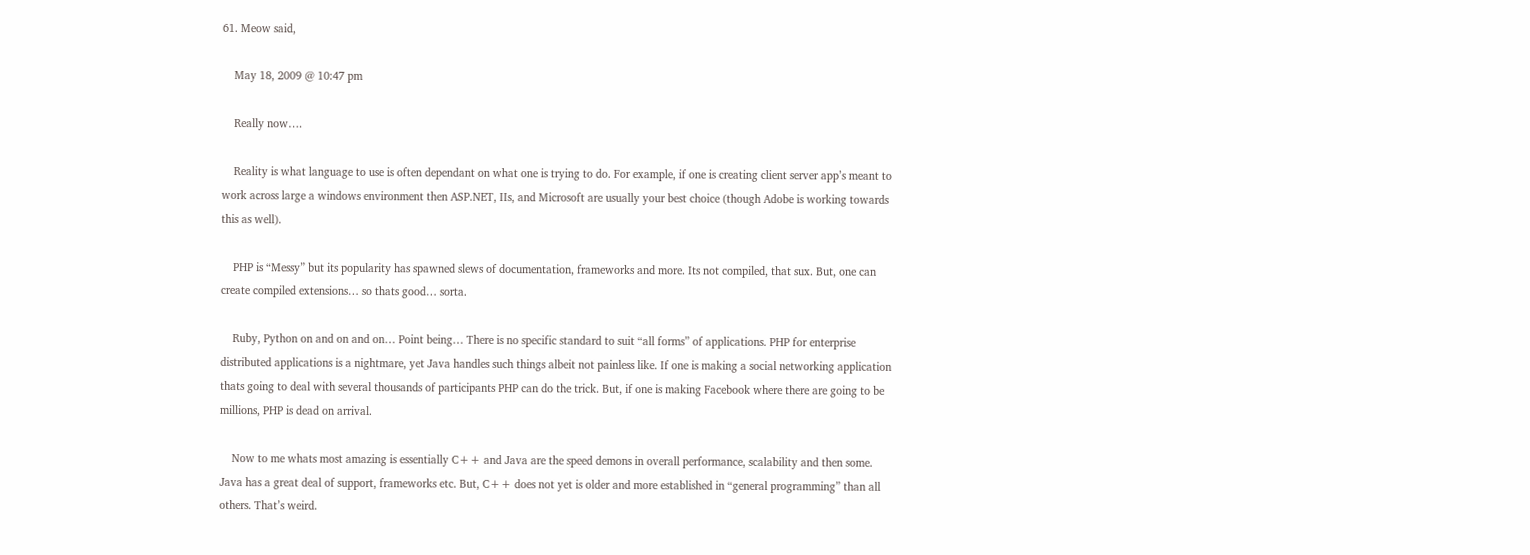61. Meow said,

    May 18, 2009 @ 10:47 pm

    Really now….

    Reality is what language to use is often dependant on what one is trying to do. For example, if one is creating client server app’s meant to work across large a windows environment then ASP.NET, IIs, and Microsoft are usually your best choice (though Adobe is working towards this as well).

    PHP is “Messy” but its popularity has spawned slews of documentation, frameworks and more. Its not compiled, that sux. But, one can create compiled extensions… so thats good… sorta.

    Ruby, Python on and on and on… Point being… There is no specific standard to suit “all forms” of applications. PHP for enterprise distributed applications is a nightmare, yet Java handles such things albeit not painless like. If one is making a social networking application thats going to deal with several thousands of participants PHP can do the trick. But, if one is making Facebook where there are going to be millions, PHP is dead on arrival.

    Now to me whats most amazing is essentially C++ and Java are the speed demons in overall performance, scalability and then some. Java has a great deal of support, frameworks etc. But, C++ does not yet is older and more established in “general programming” than all others. That’s weird.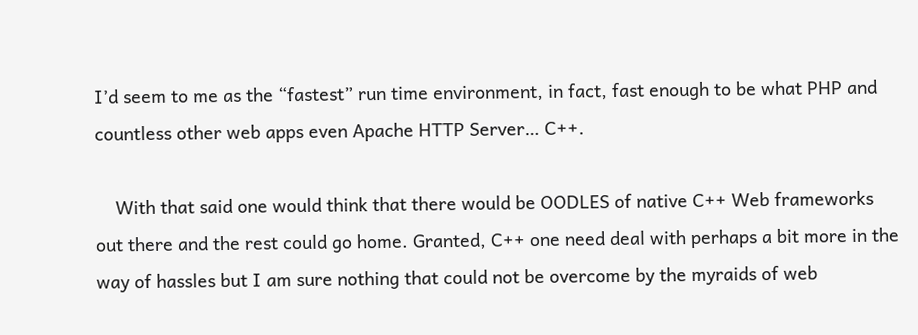I’d seem to me as the “fastest” run time environment, in fact, fast enough to be what PHP and countless other web apps even Apache HTTP Server… C++.

    With that said one would think that there would be OODLES of native C++ Web frameworks out there and the rest could go home. Granted, C++ one need deal with perhaps a bit more in the way of hassles but I am sure nothing that could not be overcome by the myraids of web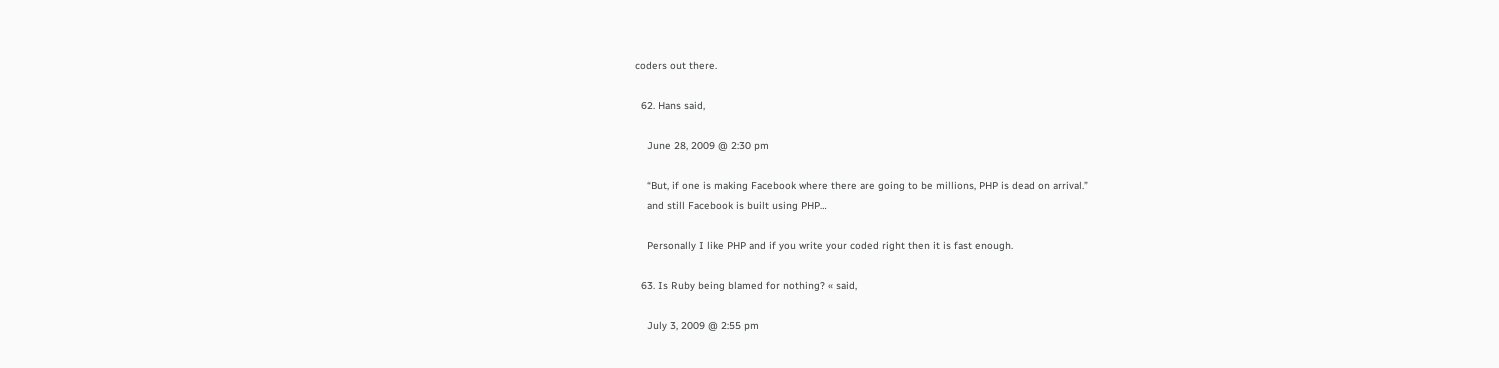coders out there.

  62. Hans said,

    June 28, 2009 @ 2:30 pm

    “But, if one is making Facebook where there are going to be millions, PHP is dead on arrival.”
    and still Facebook is built using PHP…

    Personally I like PHP and if you write your coded right then it is fast enough.

  63. Is Ruby being blamed for nothing? « said,

    July 3, 2009 @ 2:55 pm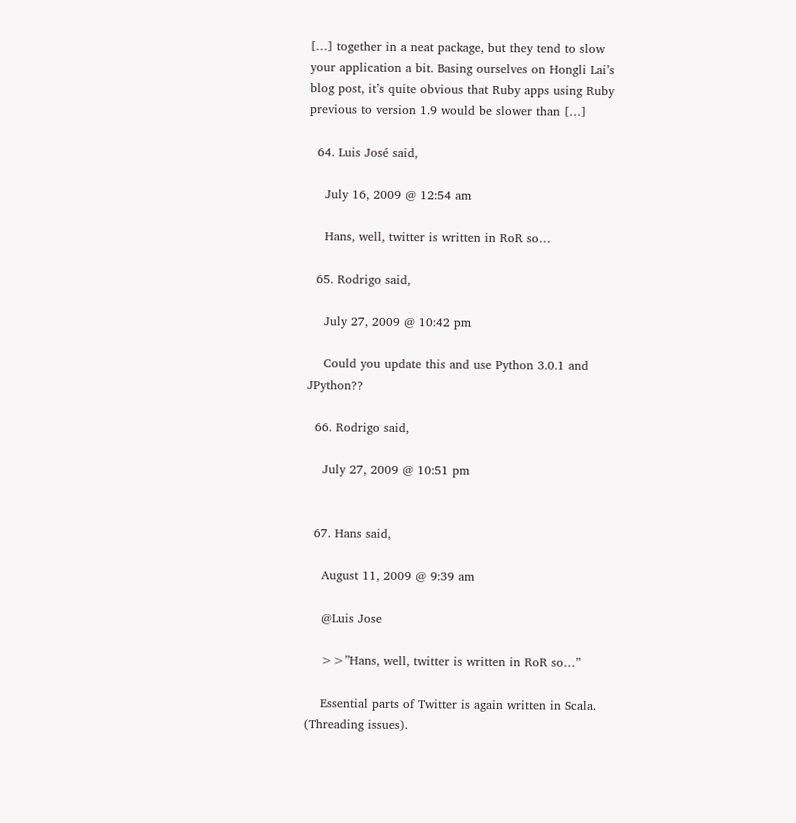[…] together in a neat package, but they tend to slow your application a bit. Basing ourselves on Hongli Lai’s blog post, it’s quite obvious that Ruby apps using Ruby previous to version 1.9 would be slower than […]

  64. Luis José said,

    July 16, 2009 @ 12:54 am

    Hans, well, twitter is written in RoR so…

  65. Rodrigo said,

    July 27, 2009 @ 10:42 pm

    Could you update this and use Python 3.0.1 and JPython??

  66. Rodrigo said,

    July 27, 2009 @ 10:51 pm


  67. Hans said,

    August 11, 2009 @ 9:39 am

    @Luis Jose

    >>”Hans, well, twitter is written in RoR so…”

    Essential parts of Twitter is again written in Scala. (Threading issues).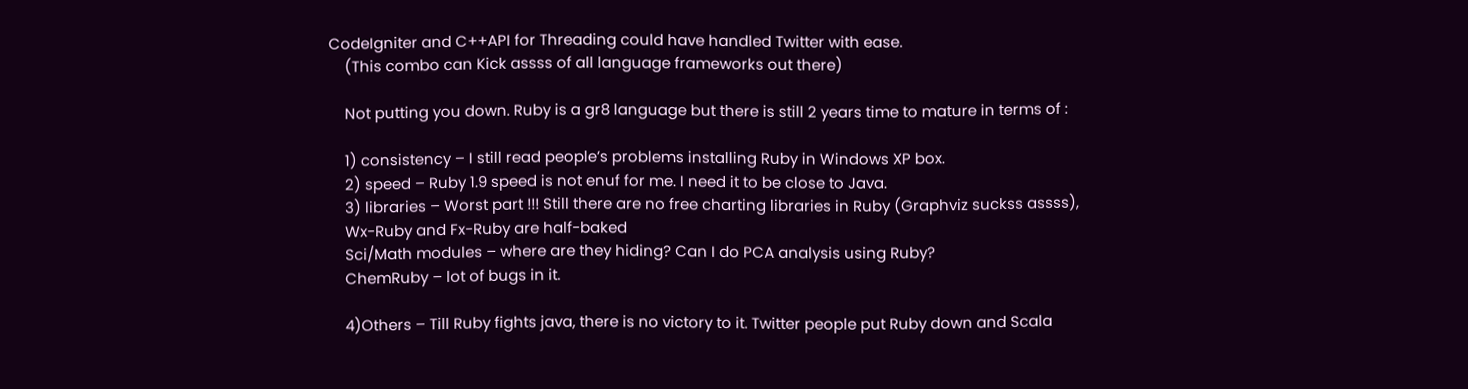CodeIgniter and C++API for Threading could have handled Twitter with ease.
    (This combo can Kick assss of all language frameworks out there)

    Not putting you down. Ruby is a gr8 language but there is still 2 years time to mature in terms of :

    1) consistency – I still read people’s problems installing Ruby in Windows XP box.
    2) speed – Ruby 1.9 speed is not enuf for me. I need it to be close to Java.
    3) libraries – Worst part !!! Still there are no free charting libraries in Ruby (Graphviz suckss assss),
    Wx-Ruby and Fx-Ruby are half-baked
    Sci/Math modules – where are they hiding? Can I do PCA analysis using Ruby?
    ChemRuby – lot of bugs in it.

    4)Others – Till Ruby fights java, there is no victory to it. Twitter people put Ruby down and Scala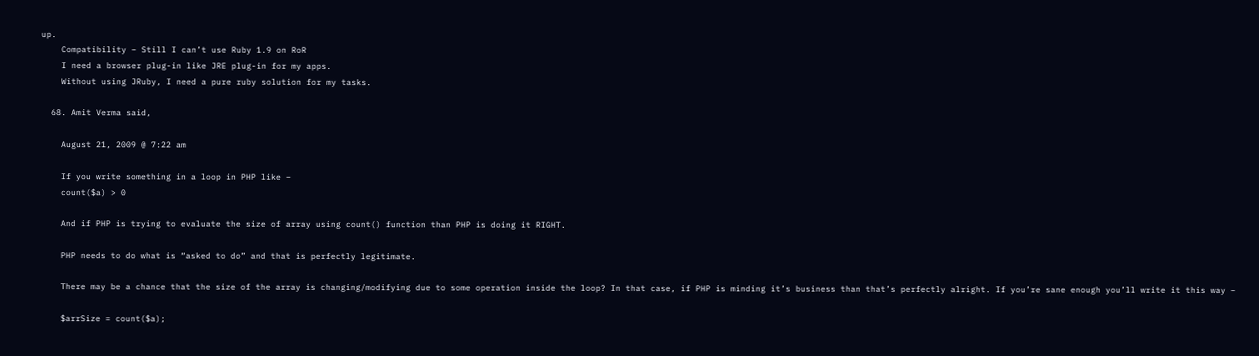up.
    Compatibility – Still I can’t use Ruby 1.9 on RoR
    I need a browser plug-in like JRE plug-in for my apps.
    Without using JRuby, I need a pure ruby solution for my tasks.

  68. Amit Verma said,

    August 21, 2009 @ 7:22 am

    If you write something in a loop in PHP like –
    count($a) > 0

    And if PHP is trying to evaluate the size of array using count() function than PHP is doing it RIGHT.

    PHP needs to do what is “asked to do” and that is perfectly legitimate.

    There may be a chance that the size of the array is changing/modifying due to some operation inside the loop? In that case, if PHP is minding it’s business than that’s perfectly alright. If you’re sane enough you’ll write it this way –

    $arrSize = count($a);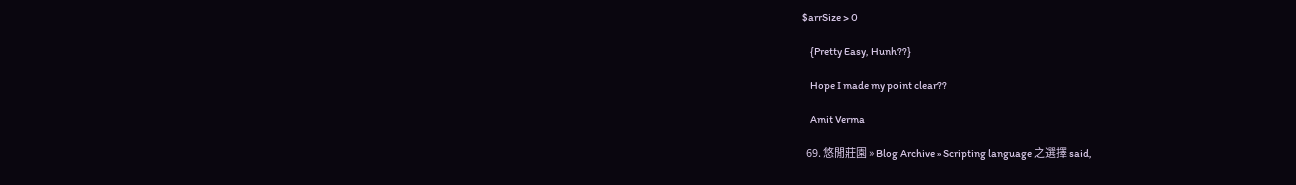$arrSize > 0

    {Pretty Easy, Hunh??}

    Hope I made my point clear??

    Amit Verma

  69. 悠閒莊園 » Blog Archive » Scripting language 之選擇 said,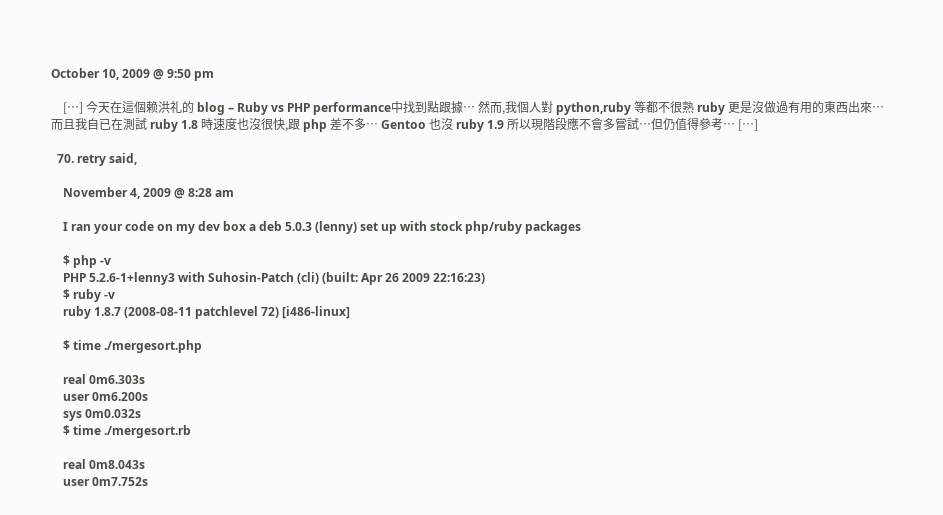October 10, 2009 @ 9:50 pm

    […] 今天在這個赖洪礼的 blog – Ruby vs PHP performance中找到點跟據… 然而,我個人對 python,ruby 等都不很熟 ruby 更是沒做過有用的東西出來… 而且我自已在測試 ruby 1.8 時速度也沒很快,跟 php 差不多… Gentoo 也沒 ruby 1.9 所以現階段應不會多嘗試…但仍值得參考… […]

  70. retry said,

    November 4, 2009 @ 8:28 am

    I ran your code on my dev box a deb 5.0.3 (lenny) set up with stock php/ruby packages

    $ php -v
    PHP 5.2.6-1+lenny3 with Suhosin-Patch (cli) (built: Apr 26 2009 22:16:23)
    $ ruby -v
    ruby 1.8.7 (2008-08-11 patchlevel 72) [i486-linux]

    $ time ./mergesort.php

    real 0m6.303s
    user 0m6.200s
    sys 0m0.032s
    $ time ./mergesort.rb

    real 0m8.043s
    user 0m7.752s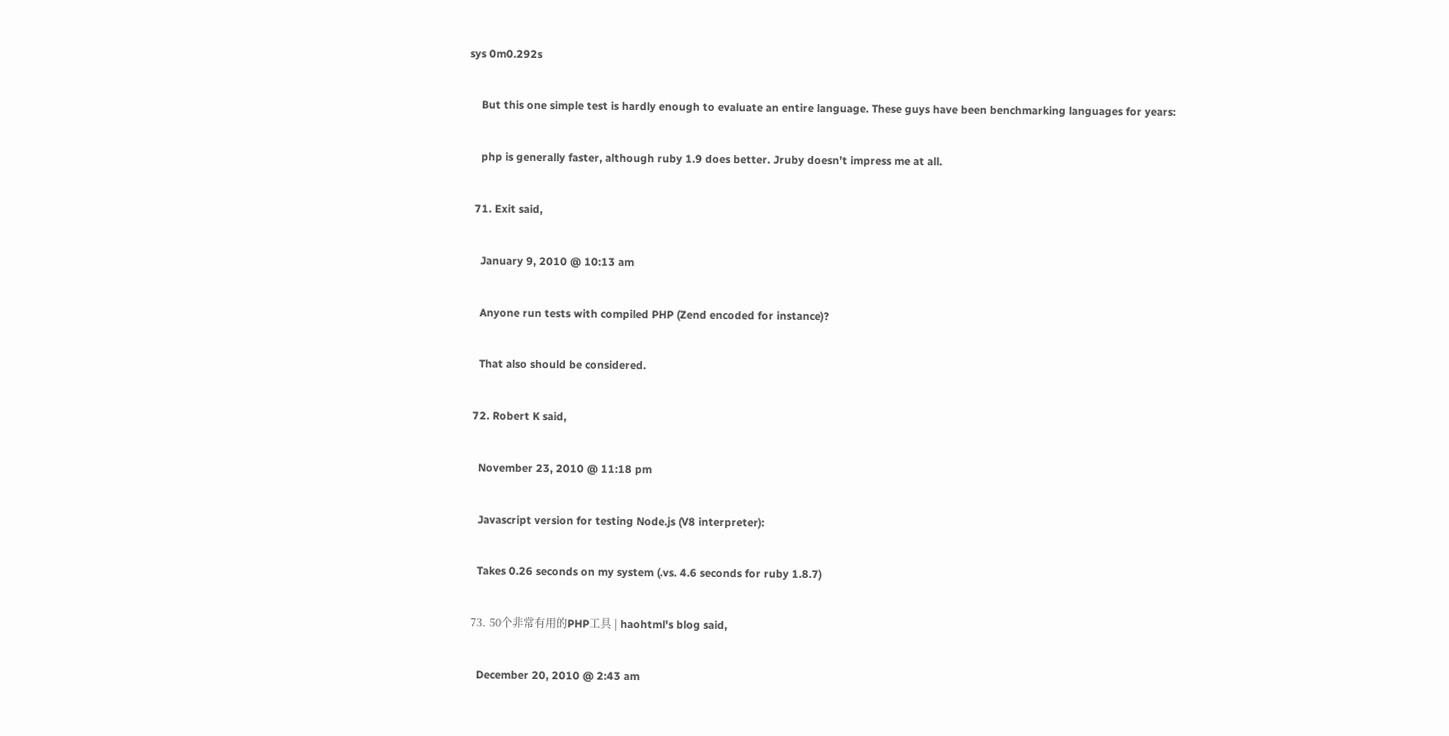sys 0m0.292s

    But this one simple test is hardly enough to evaluate an entire language. These guys have been benchmarking languages for years:

    php is generally faster, although ruby 1.9 does better. Jruby doesn’t impress me at all.

  71. Exit said,

    January 9, 2010 @ 10:13 am

    Anyone run tests with compiled PHP (Zend encoded for instance)?

    That also should be considered.

  72. Robert K said,

    November 23, 2010 @ 11:18 pm

    Javascript version for testing Node.js (V8 interpreter):

    Takes 0.26 seconds on my system (.vs. 4.6 seconds for ruby 1.8.7)

  73. 50个非常有用的PHP工具 | haohtml's blog said,

    December 20, 2010 @ 2:43 am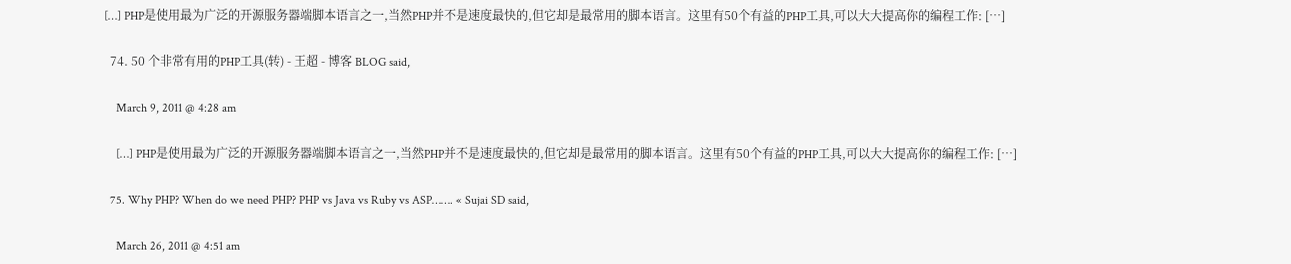[…] PHP是使用最为广泛的开源服务器端脚本语言之一,当然PHP并不是速度最快的,但它却是最常用的脚本语言。这里有50个有益的PHP工具,可以大大提高你的编程工作: […]

  74. 50 个非常有用的PHP工具(转) - 王超 - 博客 BLOG said,

    March 9, 2011 @ 4:28 am

    […] PHP是使用最为广泛的开源服务器端脚本语言之一,当然PHP并不是速度最快的,但它却是最常用的脚本语言。这里有50个有益的PHP工具,可以大大提高你的编程工作: […]

  75. Why PHP? When do we need PHP? PHP vs Java vs Ruby vs ASP……. « Sujai SD said,

    March 26, 2011 @ 4:51 am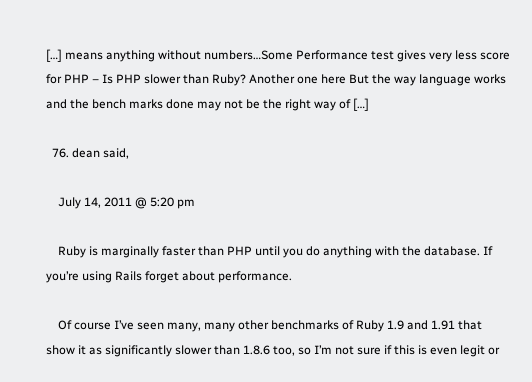[…] means anything without numbers…Some Performance test gives very less score for PHP – Is PHP slower than Ruby? Another one here But the way language works and the bench marks done may not be the right way of […]

  76. dean said,

    July 14, 2011 @ 5:20 pm

    Ruby is marginally faster than PHP until you do anything with the database. If you’re using Rails forget about performance.

    Of course I’ve seen many, many other benchmarks of Ruby 1.9 and 1.91 that show it as significantly slower than 1.8.6 too, so I’m not sure if this is even legit or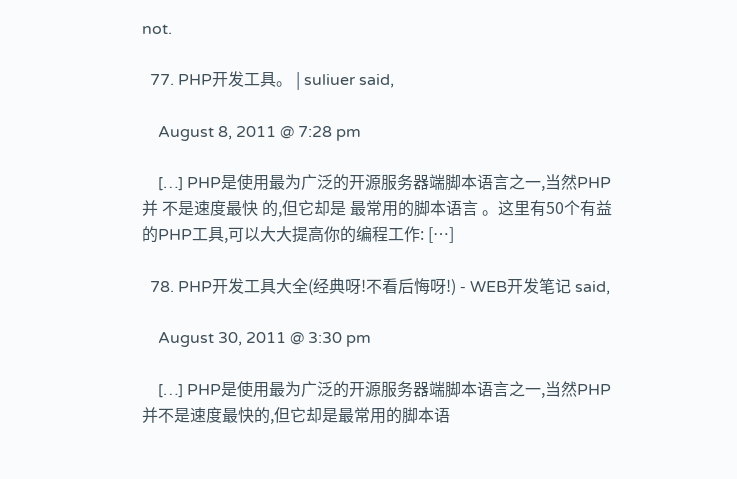not.

  77. PHP开发工具。 | suliuer said,

    August 8, 2011 @ 7:28 pm

    […] PHP是使用最为广泛的开源服务器端脚本语言之一,当然PHP并 不是速度最快 的,但它却是 最常用的脚本语言 。这里有50个有益的PHP工具,可以大大提高你的编程工作: […]

  78. PHP开发工具大全(经典呀!不看后悔呀!) - WEB开发笔记 said,

    August 30, 2011 @ 3:30 pm

    […] PHP是使用最为广泛的开源服务器端脚本语言之一,当然PHP并不是速度最快的,但它却是最常用的脚本语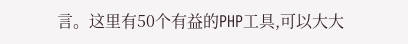言。这里有50个有益的PHP工具,可以大大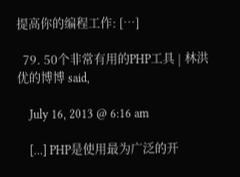提高你的编程工作: […]

  79. 50个非常有用的PHP工具 | 林洪优的博博 said,

    July 16, 2013 @ 6:16 am

    […] PHP是使用最为广泛的开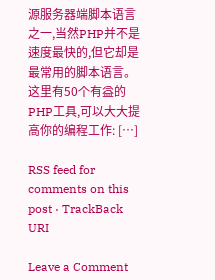源服务器端脚本语言之一,当然PHP并不是速度最快的,但它却是最常用的脚本语言。这里有50个有益的PHP工具,可以大大提高你的编程工作: […]

RSS feed for comments on this post · TrackBack URI

Leave a Comment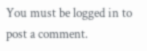You must be logged in to post a comment.